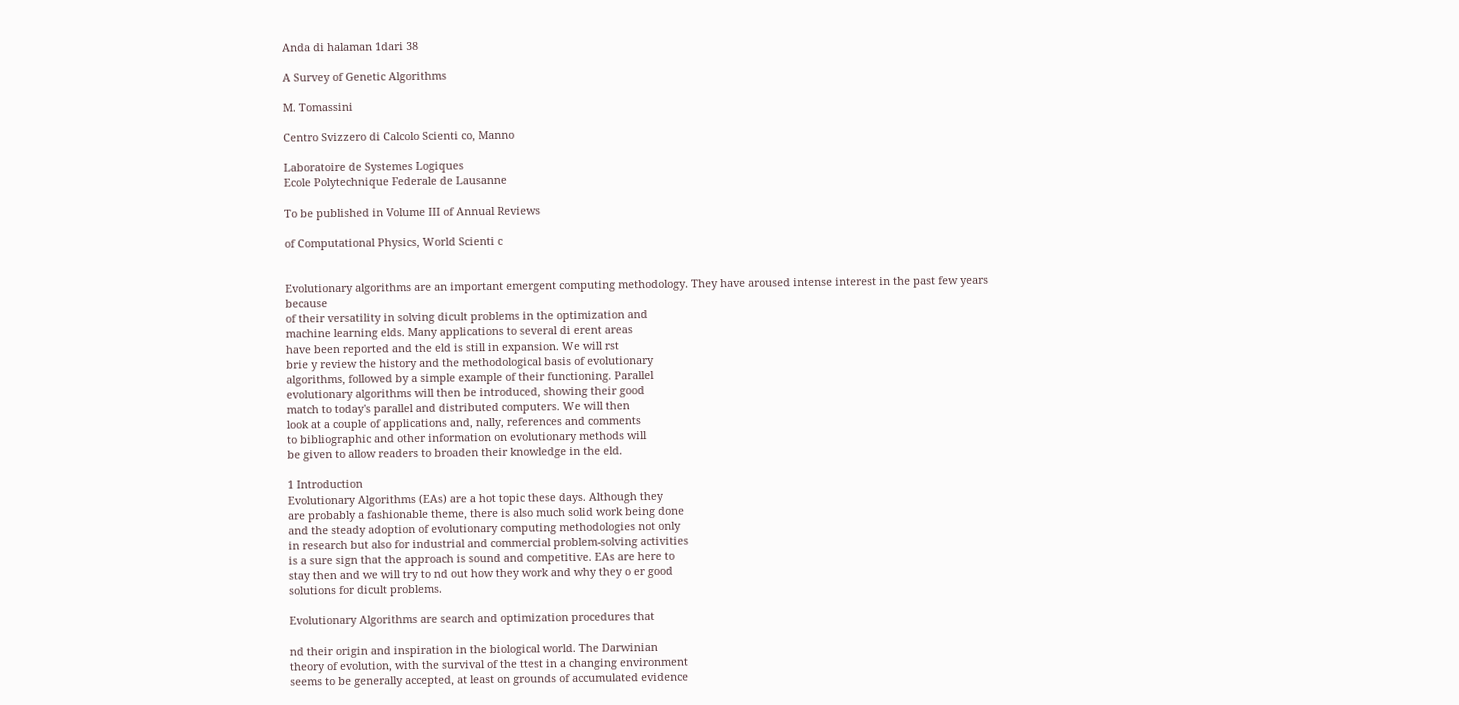Anda di halaman 1dari 38

A Survey of Genetic Algorithms

M. Tomassini

Centro Svizzero di Calcolo Scienti co, Manno

Laboratoire de Systemes Logiques
Ecole Polytechnique Federale de Lausanne

To be published in Volume III of Annual Reviews

of Computational Physics, World Scienti c


Evolutionary algorithms are an important emergent computing methodology. They have aroused intense interest in the past few years because
of their versatility in solving dicult problems in the optimization and
machine learning elds. Many applications to several di erent areas
have been reported and the eld is still in expansion. We will rst
brie y review the history and the methodological basis of evolutionary
algorithms, followed by a simple example of their functioning. Parallel
evolutionary algorithms will then be introduced, showing their good
match to today's parallel and distributed computers. We will then
look at a couple of applications and, nally, references and comments
to bibliographic and other information on evolutionary methods will
be given to allow readers to broaden their knowledge in the eld.

1 Introduction
Evolutionary Algorithms (EAs) are a hot topic these days. Although they
are probably a fashionable theme, there is also much solid work being done
and the steady adoption of evolutionary computing methodologies not only
in research but also for industrial and commercial problem-solving activities
is a sure sign that the approach is sound and competitive. EAs are here to
stay then and we will try to nd out how they work and why they o er good
solutions for dicult problems.

Evolutionary Algorithms are search and optimization procedures that

nd their origin and inspiration in the biological world. The Darwinian
theory of evolution, with the survival of the ttest in a changing environment
seems to be generally accepted, at least on grounds of accumulated evidence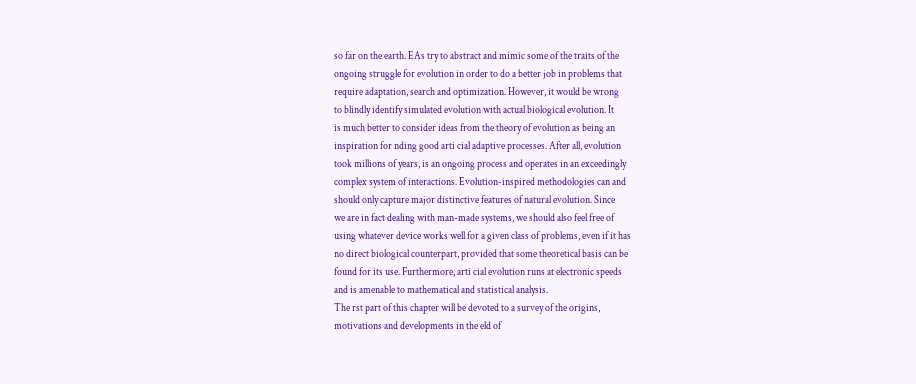so far on the earth. EAs try to abstract and mimic some of the traits of the
ongoing struggle for evolution in order to do a better job in problems that
require adaptation, search and optimization. However, it would be wrong
to blindly identify simulated evolution with actual biological evolution. It
is much better to consider ideas from the theory of evolution as being an
inspiration for nding good arti cial adaptive processes. After all, evolution
took millions of years, is an ongoing process and operates in an exceedingly
complex system of interactions. Evolution-inspired methodologies can and
should only capture major distinctive features of natural evolution. Since
we are in fact dealing with man-made systems, we should also feel free of
using whatever device works well for a given class of problems, even if it has
no direct biological counterpart, provided that some theoretical basis can be
found for its use. Furthermore, arti cial evolution runs at electronic speeds
and is amenable to mathematical and statistical analysis.
The rst part of this chapter will be devoted to a survey of the origins,
motivations and developments in the eld of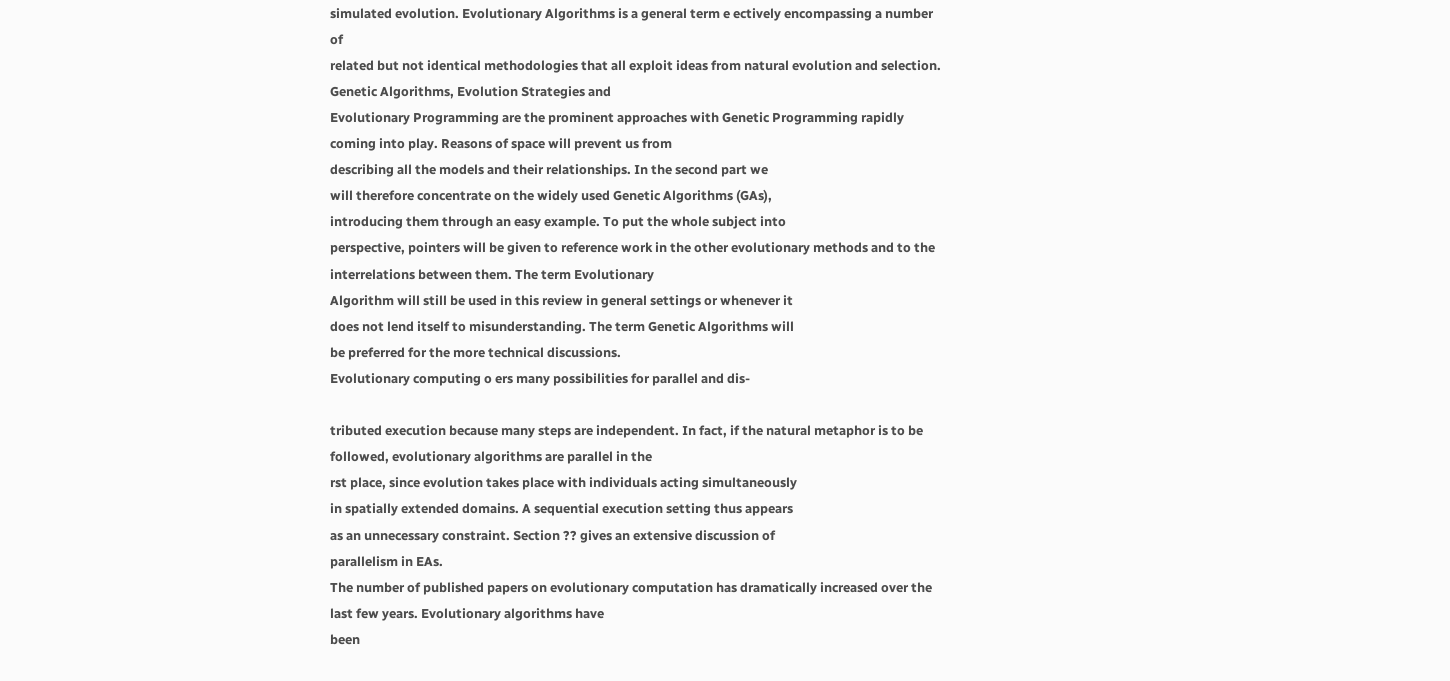simulated evolution. Evolutionary Algorithms is a general term e ectively encompassing a number of
related but not identical methodologies that all exploit ideas from natural evolution and selection. Genetic Algorithms, Evolution Strategies and
Evolutionary Programming are the prominent approaches with Genetic Programming rapidly coming into play. Reasons of space will prevent us from
describing all the models and their relationships. In the second part we
will therefore concentrate on the widely used Genetic Algorithms (GAs),
introducing them through an easy example. To put the whole subject into
perspective, pointers will be given to reference work in the other evolutionary methods and to the interrelations between them. The term Evolutionary
Algorithm will still be used in this review in general settings or whenever it
does not lend itself to misunderstanding. The term Genetic Algorithms will
be preferred for the more technical discussions.
Evolutionary computing o ers many possibilities for parallel and dis-

tributed execution because many steps are independent. In fact, if the natural metaphor is to be followed, evolutionary algorithms are parallel in the
rst place, since evolution takes place with individuals acting simultaneously
in spatially extended domains. A sequential execution setting thus appears
as an unnecessary constraint. Section ?? gives an extensive discussion of
parallelism in EAs.
The number of published papers on evolutionary computation has dramatically increased over the last few years. Evolutionary algorithms have
been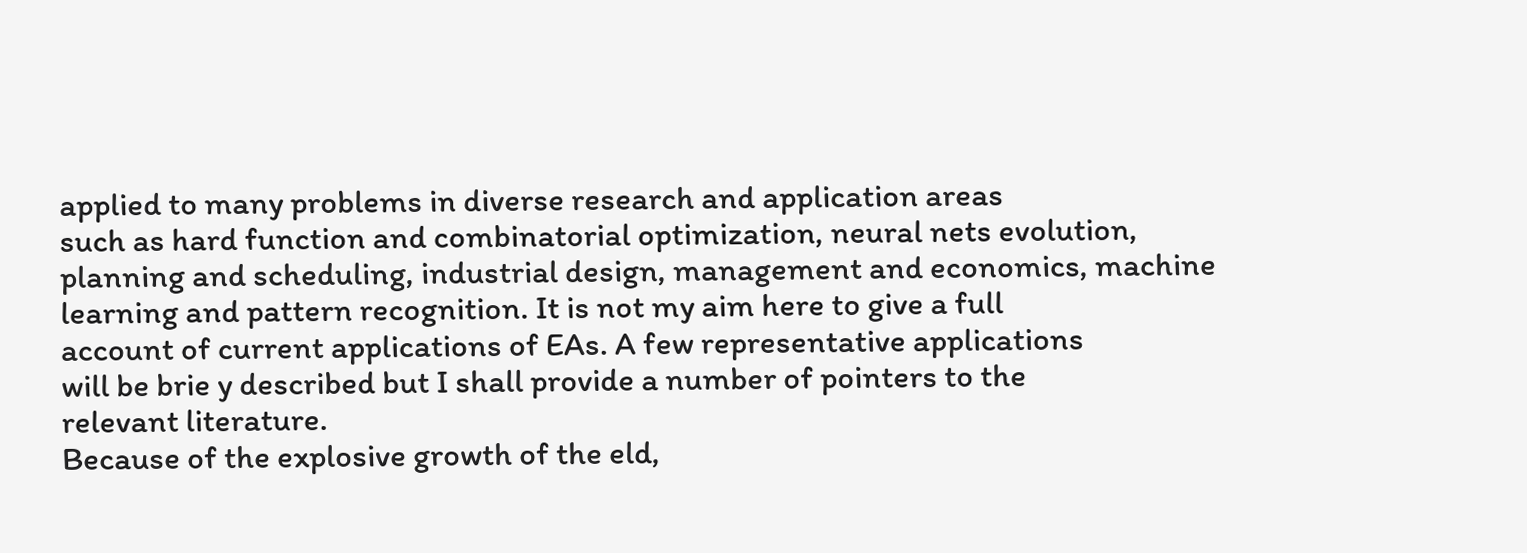applied to many problems in diverse research and application areas
such as hard function and combinatorial optimization, neural nets evolution,
planning and scheduling, industrial design, management and economics, machine learning and pattern recognition. It is not my aim here to give a full
account of current applications of EAs. A few representative applications
will be brie y described but I shall provide a number of pointers to the
relevant literature.
Because of the explosive growth of the eld,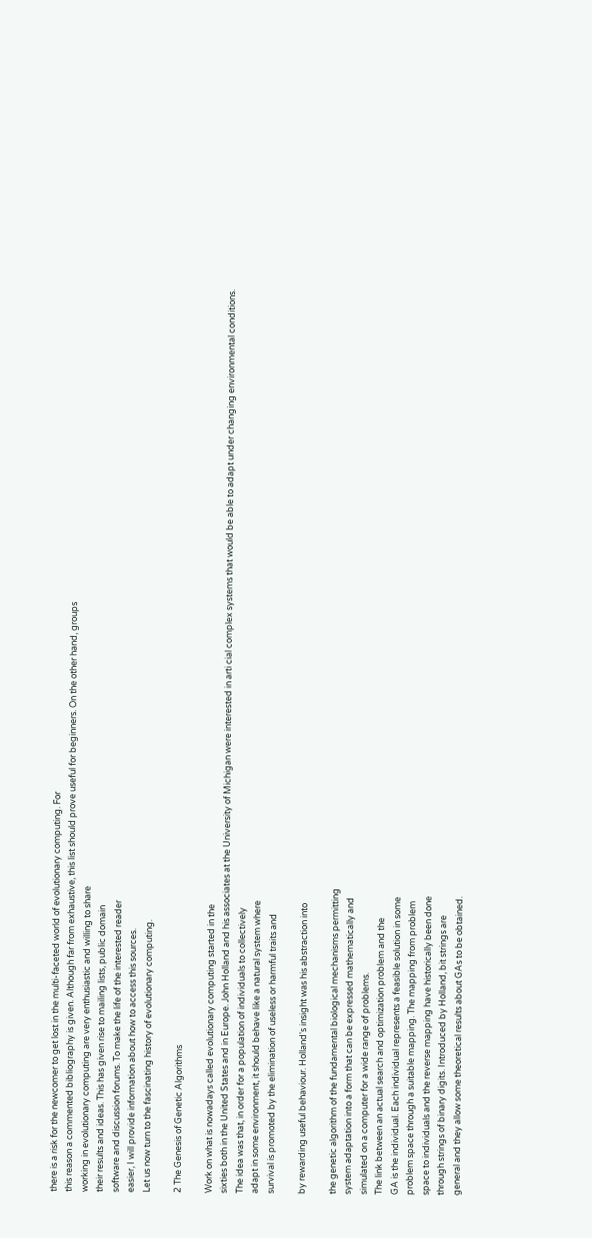there is a risk for the newcomer to get lost in the multi-faceted world of evolutionary computing. For
this reason a commented bibliography is given. Although far from exhaustive, this list should prove useful for beginners. On the other hand, groups
working in evolutionary computing are very enthusiastic and willing to share
their results and ideas. This has given rise to mailing lists, public domain
software and discussion forums. To make the life of the interested reader
easier, I will provide information about how to access this sources.
Let us now turn to the fascinating history of evolutionary computing.

2 The Genesis of Genetic Algorithms

Work on what is nowadays called evolutionary computing started in the
sixties both in the United States and in Europe. John Holland and his associates at the University of Michigan were interested in arti cial complex systems that would be able to adapt under changing environmental conditions.
The idea was that, in order for a population of individuals to collectively
adapt in some environment, it should behave like a natural system where
survival is promoted by the elimination of useless or harmful traits and

by rewarding useful behaviour. Holland's insight was his abstraction into

the genetic algorithm of the fundamental biological mechanisms permitting
system adaptation into a form that can be expressed mathematically and
simulated on a computer for a wide range of problems.
The link between an actual search and optimization problem and the
GA is the individual. Each individual represents a feasible solution in some
problem space through a suitable mapping. The mapping from problem
space to individuals and the reverse mapping have historically been done
through strings of binary digits. Introduced by Holland, bit strings are
general and they allow some theoretical results about GAs to be obtained.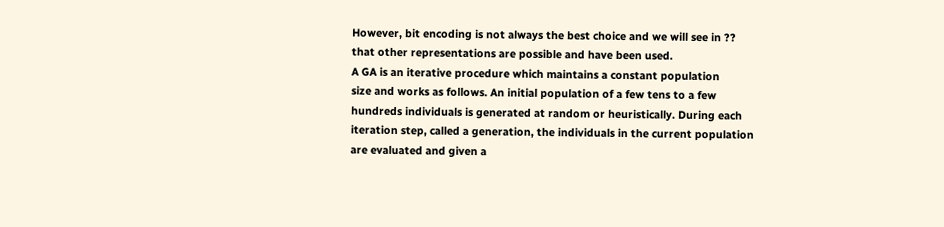However, bit encoding is not always the best choice and we will see in ??
that other representations are possible and have been used.
A GA is an iterative procedure which maintains a constant population
size and works as follows. An initial population of a few tens to a few
hundreds individuals is generated at random or heuristically. During each
iteration step, called a generation, the individuals in the current population
are evaluated and given a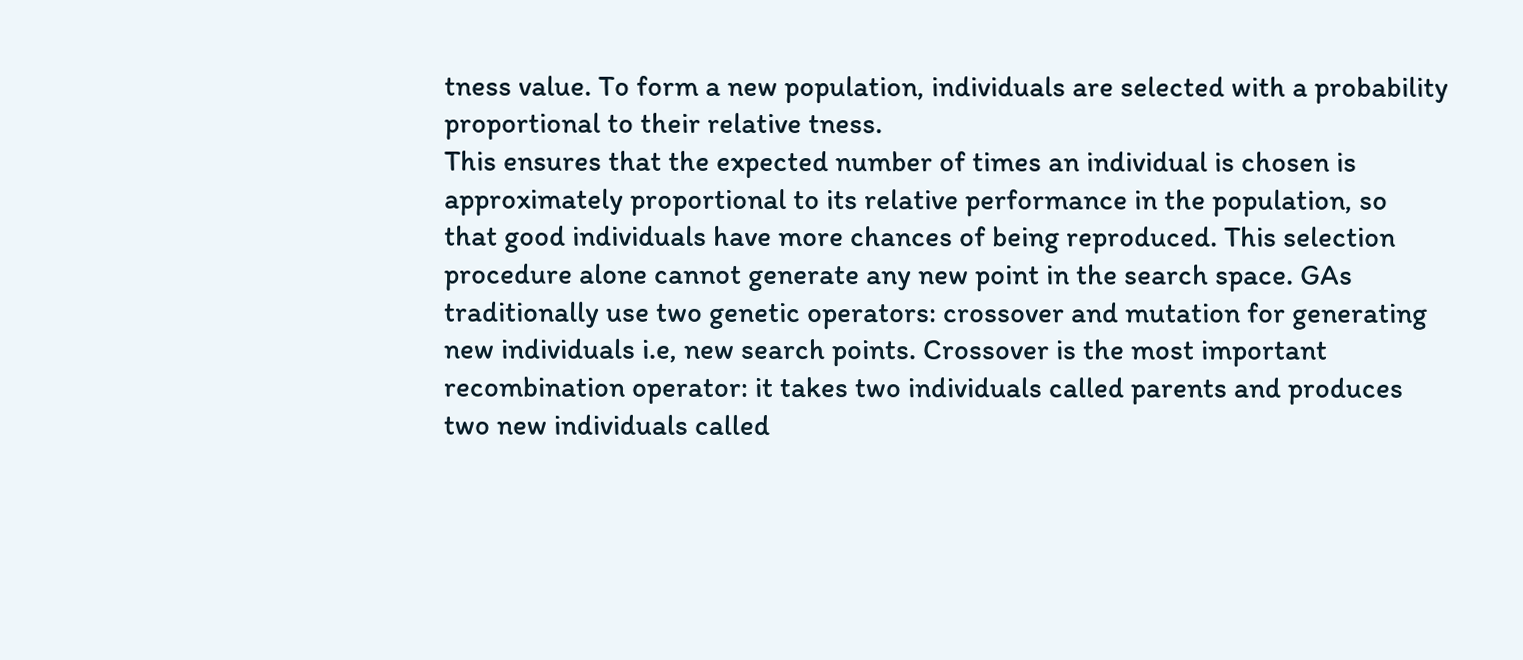tness value. To form a new population, individuals are selected with a probability proportional to their relative tness.
This ensures that the expected number of times an individual is chosen is
approximately proportional to its relative performance in the population, so
that good individuals have more chances of being reproduced. This selection
procedure alone cannot generate any new point in the search space. GAs
traditionally use two genetic operators: crossover and mutation for generating new individuals i.e, new search points. Crossover is the most important
recombination operator: it takes two individuals called parents and produces
two new individuals called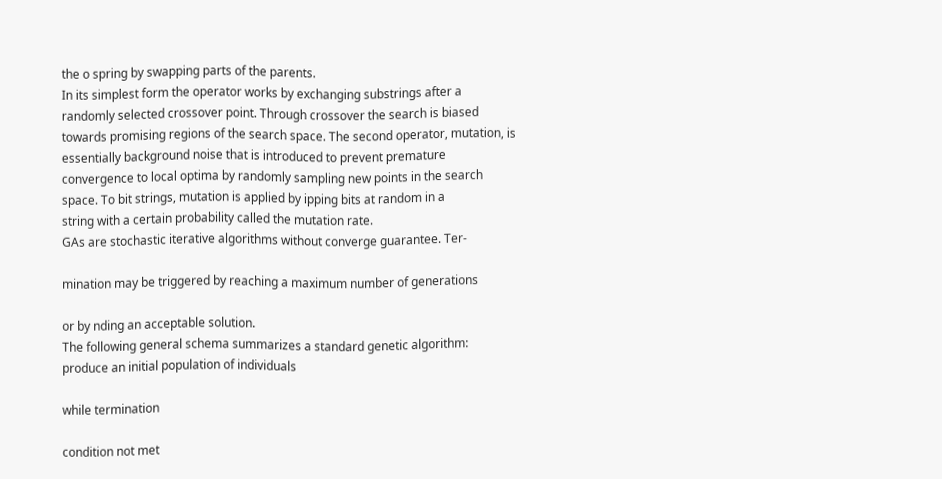the o spring by swapping parts of the parents.
In its simplest form the operator works by exchanging substrings after a
randomly selected crossover point. Through crossover the search is biased
towards promising regions of the search space. The second operator, mutation, is essentially background noise that is introduced to prevent premature
convergence to local optima by randomly sampling new points in the search
space. To bit strings, mutation is applied by ipping bits at random in a
string with a certain probability called the mutation rate.
GAs are stochastic iterative algorithms without converge guarantee. Ter-

mination may be triggered by reaching a maximum number of generations

or by nding an acceptable solution.
The following general schema summarizes a standard genetic algorithm:
produce an initial population of individuals

while termination

condition not met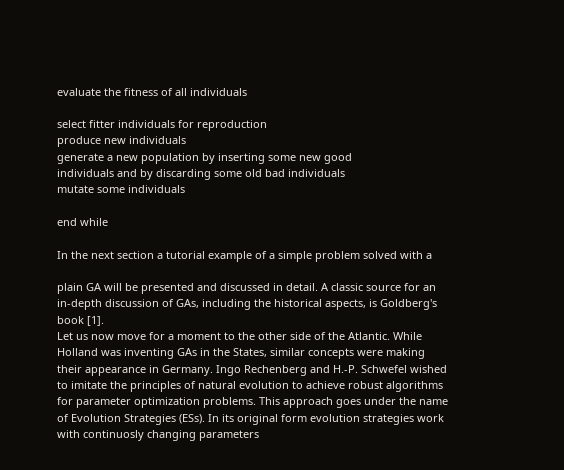evaluate the fitness of all individuals

select fitter individuals for reproduction
produce new individuals
generate a new population by inserting some new good
individuals and by discarding some old bad individuals
mutate some individuals

end while

In the next section a tutorial example of a simple problem solved with a

plain GA will be presented and discussed in detail. A classic source for an
in-depth discussion of GAs, including the historical aspects, is Goldberg's
book [1].
Let us now move for a moment to the other side of the Atlantic. While
Holland was inventing GAs in the States, similar concepts were making
their appearance in Germany. Ingo Rechenberg and H.-P. Schwefel wished
to imitate the principles of natural evolution to achieve robust algorithms
for parameter optimization problems. This approach goes under the name
of Evolution Strategies (ESs). In its original form evolution strategies work
with continuosly changing parameters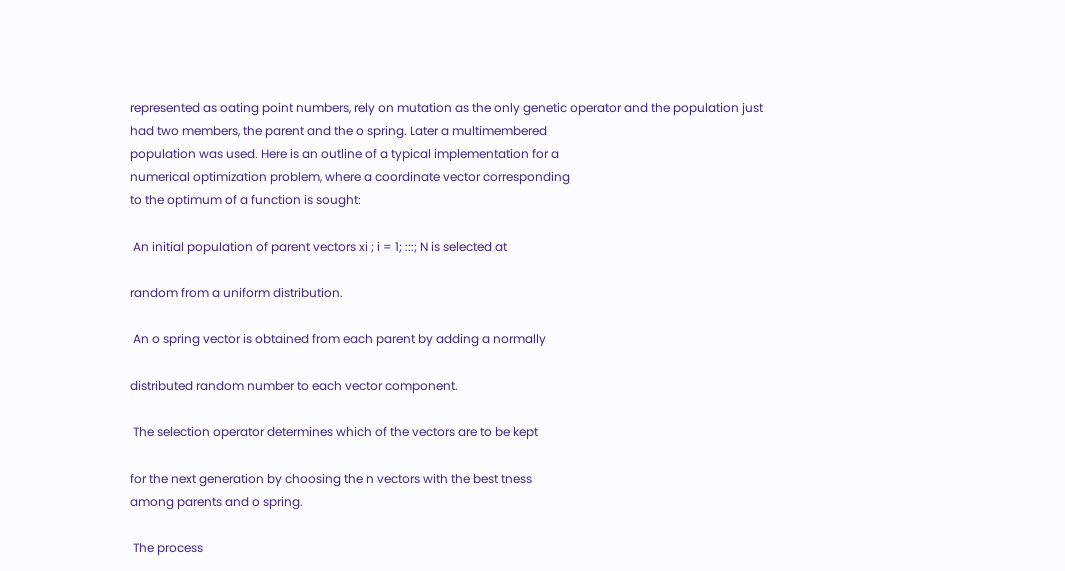represented as oating point numbers, rely on mutation as the only genetic operator and the population just
had two members, the parent and the o spring. Later a multimembered
population was used. Here is an outline of a typical implementation for a
numerical optimization problem, where a coordinate vector corresponding
to the optimum of a function is sought:

 An initial population of parent vectors xi ; i = 1; :::; N is selected at

random from a uniform distribution.

 An o spring vector is obtained from each parent by adding a normally

distributed random number to each vector component.

 The selection operator determines which of the vectors are to be kept

for the next generation by choosing the n vectors with the best tness
among parents and o spring.

 The process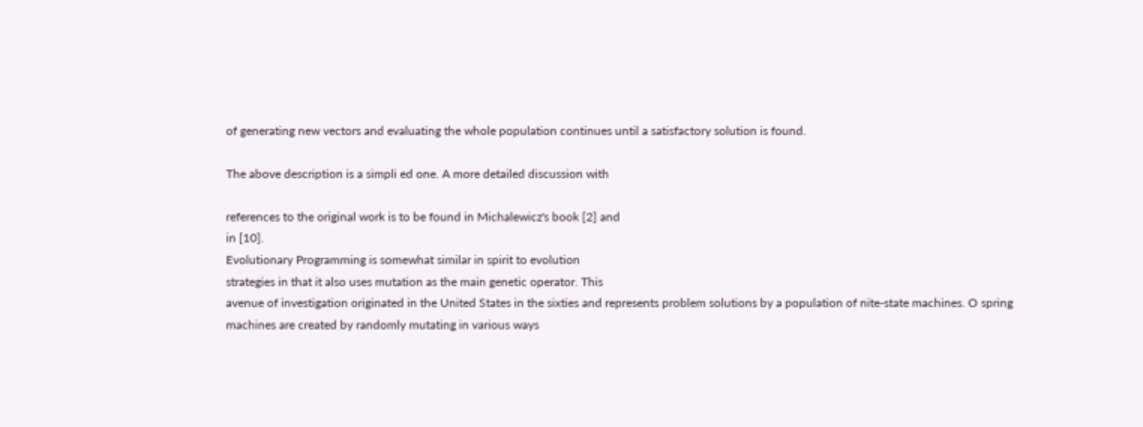of generating new vectors and evaluating the whole population continues until a satisfactory solution is found.

The above description is a simpli ed one. A more detailed discussion with

references to the original work is to be found in Michalewicz's book [2] and
in [10].
Evolutionary Programming is somewhat similar in spirit to evolution
strategies in that it also uses mutation as the main genetic operator. This
avenue of investigation originated in the United States in the sixties and represents problem solutions by a population of nite-state machines. O spring
machines are created by randomly mutating in various ways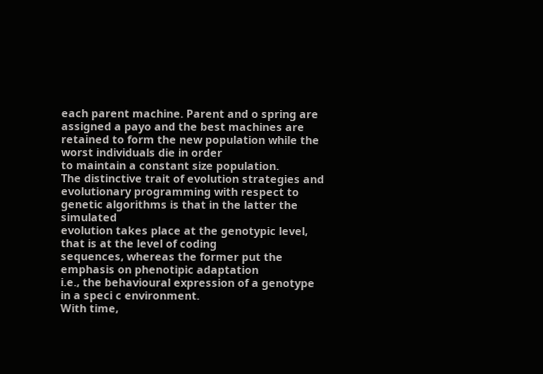each parent machine. Parent and o spring are assigned a payo and the best machines are
retained to form the new population while the worst individuals die in order
to maintain a constant size population.
The distinctive trait of evolution strategies and evolutionary programming with respect to genetic algorithms is that in the latter the simulated
evolution takes place at the genotypic level, that is at the level of coding
sequences, whereas the former put the emphasis on phenotipic adaptation
i.e., the behavioural expression of a genotype in a speci c environment.
With time,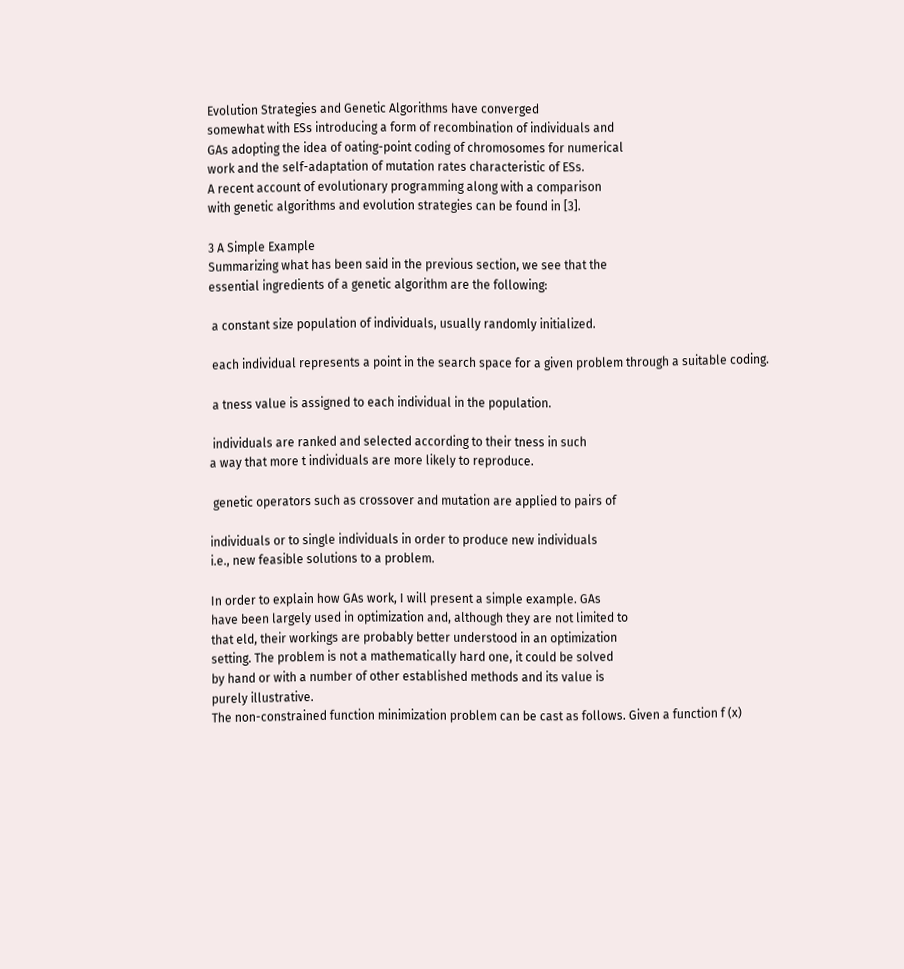Evolution Strategies and Genetic Algorithms have converged
somewhat with ESs introducing a form of recombination of individuals and
GAs adopting the idea of oating-point coding of chromosomes for numerical
work and the self-adaptation of mutation rates characteristic of ESs.
A recent account of evolutionary programming along with a comparison
with genetic algorithms and evolution strategies can be found in [3].

3 A Simple Example
Summarizing what has been said in the previous section, we see that the
essential ingredients of a genetic algorithm are the following:

 a constant size population of individuals, usually randomly initialized.

 each individual represents a point in the search space for a given problem through a suitable coding.

 a tness value is assigned to each individual in the population.

 individuals are ranked and selected according to their tness in such
a way that more t individuals are more likely to reproduce.

 genetic operators such as crossover and mutation are applied to pairs of

individuals or to single individuals in order to produce new individuals
i.e., new feasible solutions to a problem.

In order to explain how GAs work, I will present a simple example. GAs
have been largely used in optimization and, although they are not limited to
that eld, their workings are probably better understood in an optimization
setting. The problem is not a mathematically hard one, it could be solved
by hand or with a number of other established methods and its value is
purely illustrative.
The non-constrained function minimization problem can be cast as follows. Given a function f (x)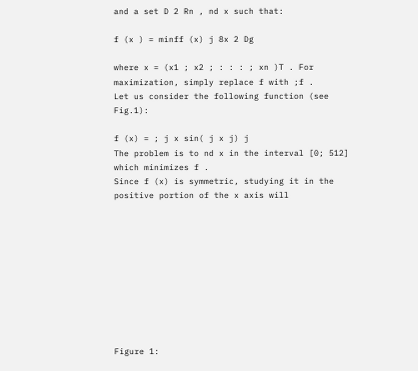and a set D 2 Rn , nd x such that:

f (x ) = minff (x) j 8x 2 Dg

where x = (x1 ; x2 ; : : : ; xn )T . For maximization, simply replace f with ;f .
Let us consider the following function (see Fig.1):

f (x) = ; j x sin( j x j) j
The problem is to nd x in the interval [0; 512] which minimizes f .
Since f (x) is symmetric, studying it in the positive portion of the x axis will










Figure 1: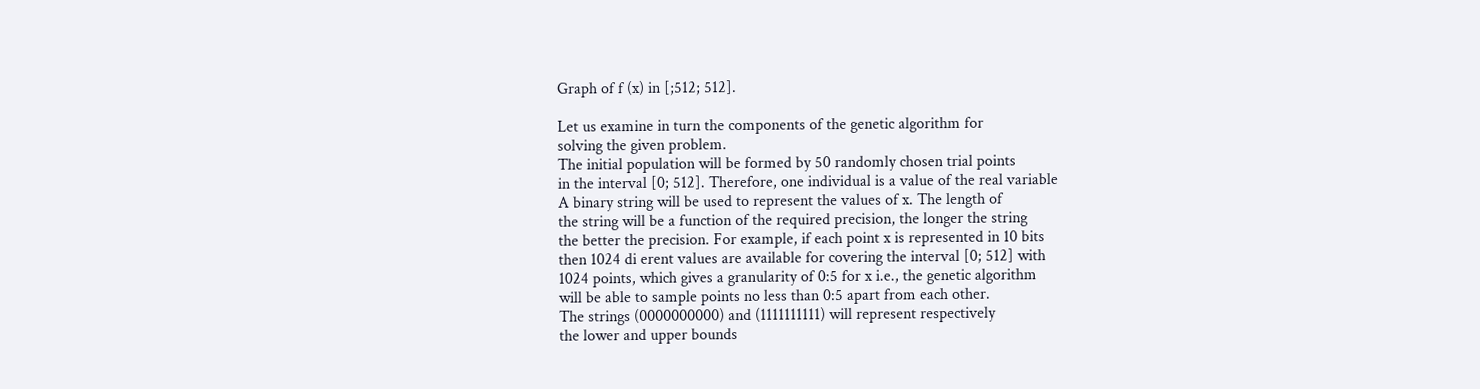Graph of f (x) in [;512; 512].

Let us examine in turn the components of the genetic algorithm for
solving the given problem.
The initial population will be formed by 50 randomly chosen trial points
in the interval [0; 512]. Therefore, one individual is a value of the real variable
A binary string will be used to represent the values of x. The length of
the string will be a function of the required precision, the longer the string
the better the precision. For example, if each point x is represented in 10 bits
then 1024 di erent values are available for covering the interval [0; 512] with
1024 points, which gives a granularity of 0:5 for x i.e., the genetic algorithm
will be able to sample points no less than 0:5 apart from each other.
The strings (0000000000) and (1111111111) will represent respectively
the lower and upper bounds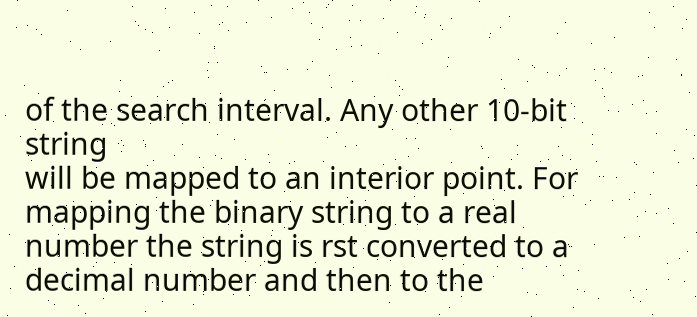of the search interval. Any other 10-bit string
will be mapped to an interior point. For mapping the binary string to a real
number the string is rst converted to a decimal number and then to the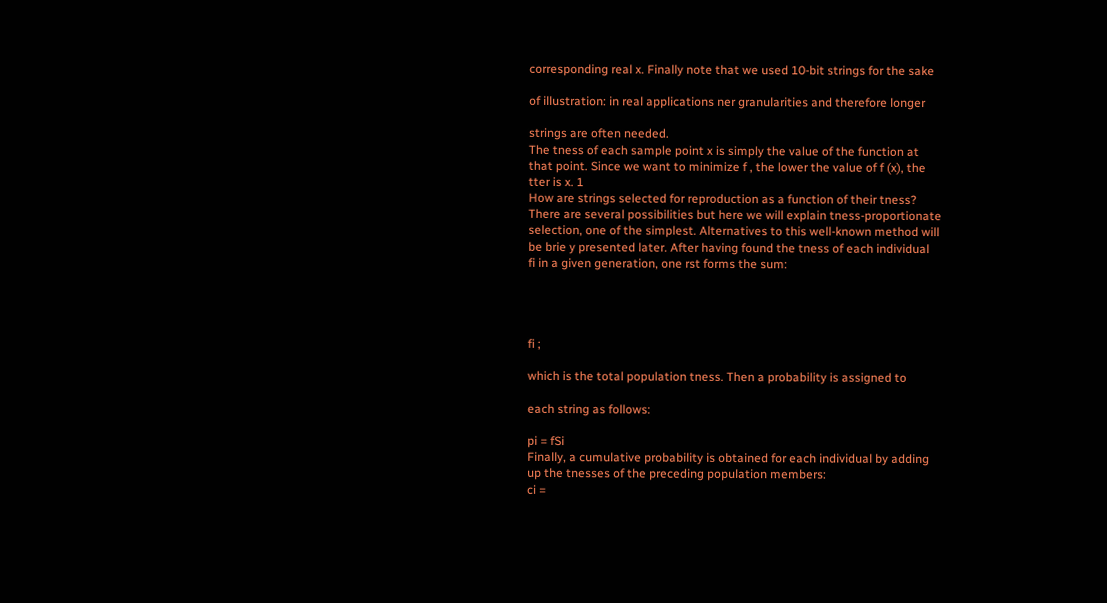corresponding real x. Finally note that we used 10-bit strings for the sake

of illustration: in real applications ner granularities and therefore longer

strings are often needed.
The tness of each sample point x is simply the value of the function at
that point. Since we want to minimize f , the lower the value of f (x), the
tter is x. 1
How are strings selected for reproduction as a function of their tness?
There are several possibilities but here we will explain tness-proportionate
selection, one of the simplest. Alternatives to this well-known method will
be brie y presented later. After having found the tness of each individual
fi in a given generation, one rst forms the sum:




fi ;

which is the total population tness. Then a probability is assigned to

each string as follows:

pi = fSi
Finally, a cumulative probability is obtained for each individual by adding
up the tnesses of the preceding population members:
ci =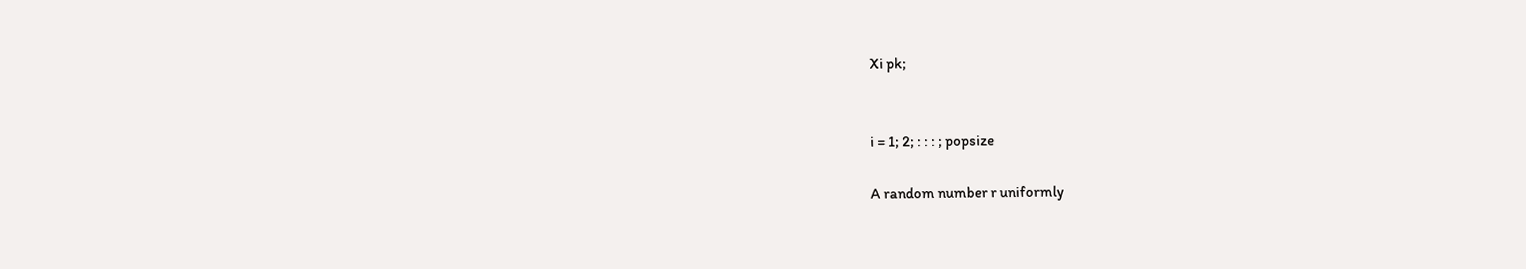Xi pk;


i = 1; 2; : : : ; popsize

A random number r uniformly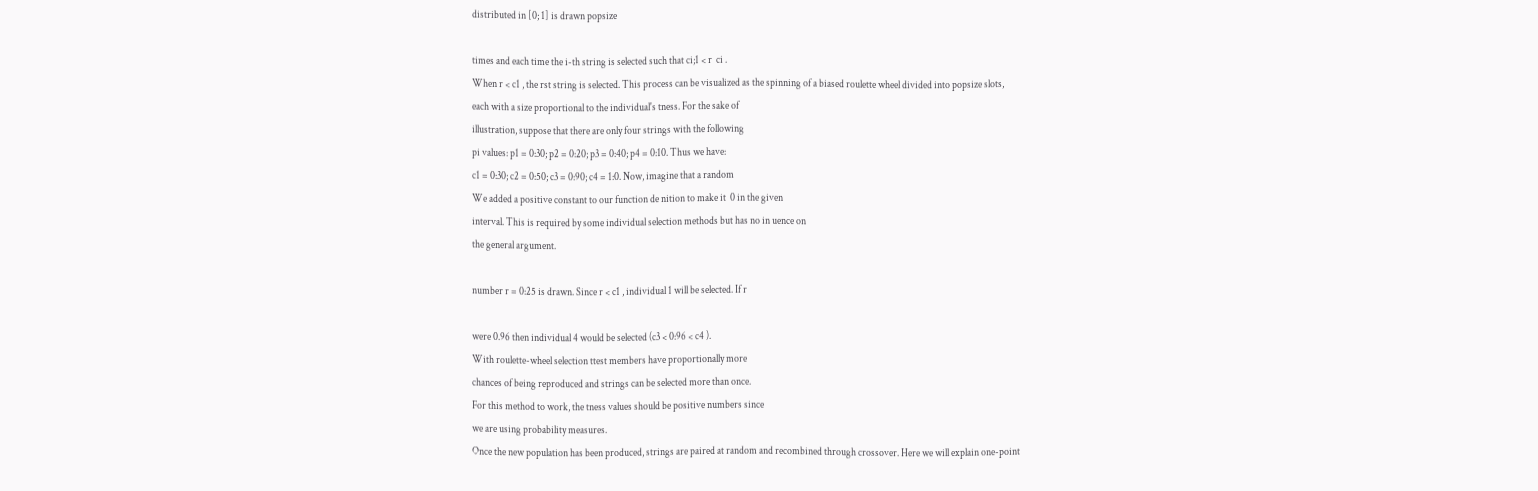distributed in [0; 1] is drawn popsize

times and each time the i-th string is selected such that ci;1 < r  ci .
When r < c1 , the rst string is selected. This process can be visualized as the spinning of a biased roulette wheel divided into popsize slots,
each with a size proportional to the individual's tness. For the sake of
illustration, suppose that there are only four strings with the following
pi values: p1 = 0:30; p2 = 0:20; p3 = 0:40; p4 = 0:10. Thus we have:
c1 = 0:30; c2 = 0:50; c3 = 0:90; c4 = 1:0. Now, imagine that a random
We added a positive constant to our function de nition to make it  0 in the given
interval. This is required by some individual selection methods but has no in uence on
the general argument.

number r = 0:25 is drawn. Since r < c1 , individual 1 will be selected. If r

were 0.96 then individual 4 would be selected (c3 < 0:96 < c4 ).
With roulette-wheel selection ttest members have proportionally more
chances of being reproduced and strings can be selected more than once.
For this method to work, the tness values should be positive numbers since
we are using probability measures.
Once the new population has been produced, strings are paired at random and recombined through crossover. Here we will explain one-point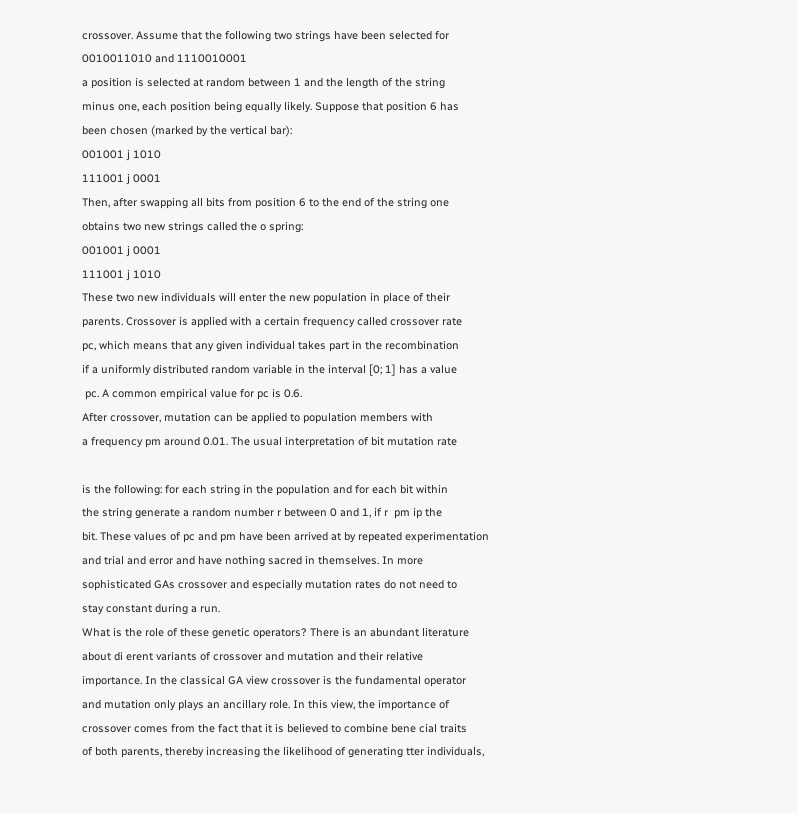crossover. Assume that the following two strings have been selected for
0010011010 and 1110010001
a position is selected at random between 1 and the length of the string
minus one, each position being equally likely. Suppose that position 6 has
been chosen (marked by the vertical bar):
001001 j 1010
111001 j 0001
Then, after swapping all bits from position 6 to the end of the string one
obtains two new strings called the o spring:
001001 j 0001
111001 j 1010
These two new individuals will enter the new population in place of their
parents. Crossover is applied with a certain frequency called crossover rate
pc, which means that any given individual takes part in the recombination
if a uniformly distributed random variable in the interval [0; 1] has a value
 pc. A common empirical value for pc is 0.6.
After crossover, mutation can be applied to population members with
a frequency pm around 0.01. The usual interpretation of bit mutation rate

is the following: for each string in the population and for each bit within
the string generate a random number r between 0 and 1, if r  pm ip the
bit. These values of pc and pm have been arrived at by repeated experimentation and trial and error and have nothing sacred in themselves. In more
sophisticated GAs crossover and especially mutation rates do not need to
stay constant during a run.
What is the role of these genetic operators? There is an abundant literature about di erent variants of crossover and mutation and their relative
importance. In the classical GA view crossover is the fundamental operator
and mutation only plays an ancillary role. In this view, the importance of
crossover comes from the fact that it is believed to combine bene cial traits
of both parents, thereby increasing the likelihood of generating tter individuals,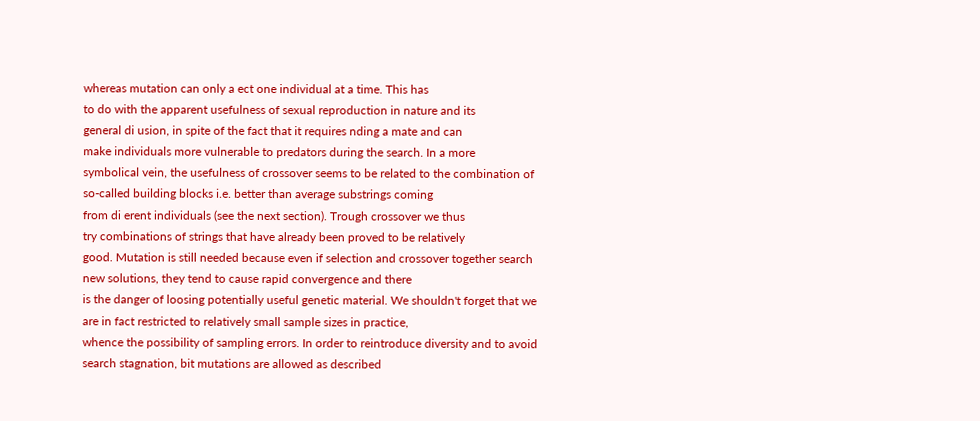whereas mutation can only a ect one individual at a time. This has
to do with the apparent usefulness of sexual reproduction in nature and its
general di usion, in spite of the fact that it requires nding a mate and can
make individuals more vulnerable to predators during the search. In a more
symbolical vein, the usefulness of crossover seems to be related to the combination of so-called building blocks i.e. better than average substrings coming
from di erent individuals (see the next section). Trough crossover we thus
try combinations of strings that have already been proved to be relatively
good. Mutation is still needed because even if selection and crossover together search new solutions, they tend to cause rapid convergence and there
is the danger of loosing potentially useful genetic material. We shouldn't forget that we are in fact restricted to relatively small sample sizes in practice,
whence the possibility of sampling errors. In order to reintroduce diversity and to avoid search stagnation, bit mutations are allowed as described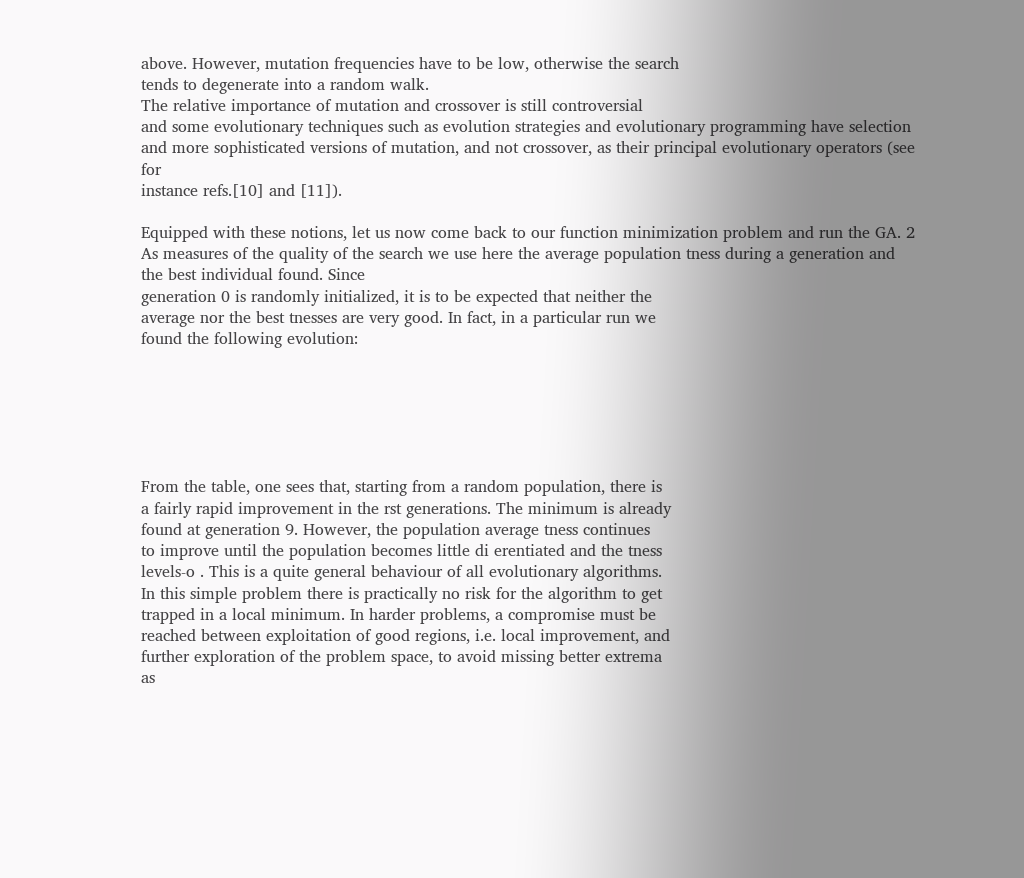above. However, mutation frequencies have to be low, otherwise the search
tends to degenerate into a random walk.
The relative importance of mutation and crossover is still controversial
and some evolutionary techniques such as evolution strategies and evolutionary programming have selection and more sophisticated versions of mutation, and not crossover, as their principal evolutionary operators (see for
instance refs.[10] and [11]).

Equipped with these notions, let us now come back to our function minimization problem and run the GA. 2
As measures of the quality of the search we use here the average population tness during a generation and the best individual found. Since
generation 0 is randomly initialized, it is to be expected that neither the
average nor the best tnesses are very good. In fact, in a particular run we
found the following evolution:






From the table, one sees that, starting from a random population, there is
a fairly rapid improvement in the rst generations. The minimum is already
found at generation 9. However, the population average tness continues
to improve until the population becomes little di erentiated and the tness
levels-o . This is a quite general behaviour of all evolutionary algorithms.
In this simple problem there is practically no risk for the algorithm to get
trapped in a local minimum. In harder problems, a compromise must be
reached between exploitation of good regions, i.e. local improvement, and
further exploration of the problem space, to avoid missing better extrema
as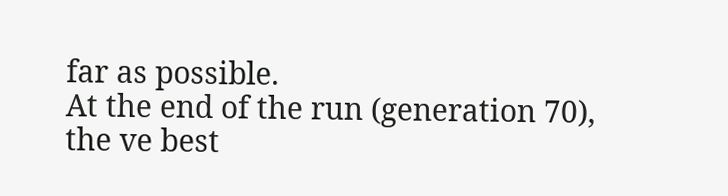far as possible.
At the end of the run (generation 70), the ve best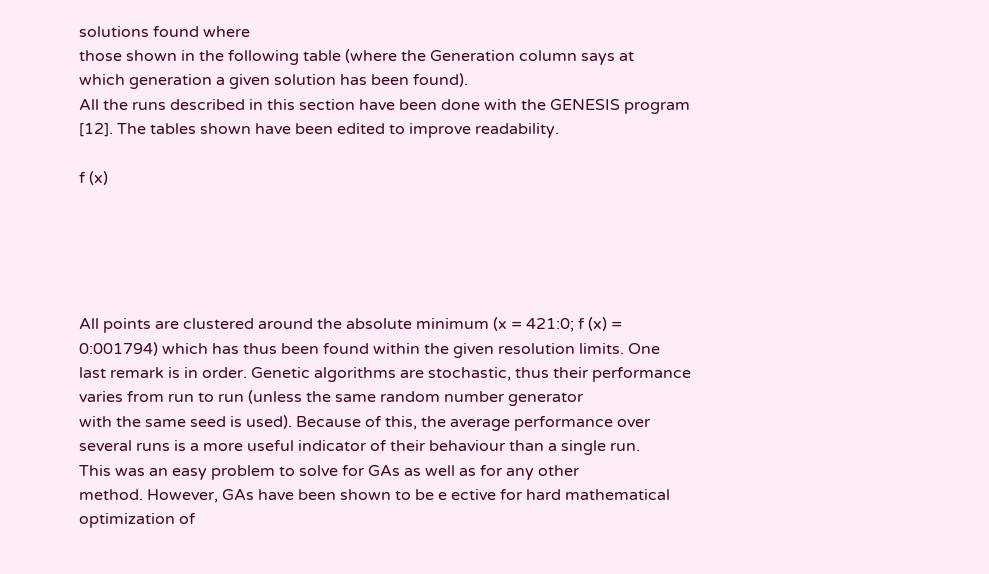solutions found where
those shown in the following table (where the Generation column says at
which generation a given solution has been found).
All the runs described in this section have been done with the GENESIS program
[12]. The tables shown have been edited to improve readability.

f (x)





All points are clustered around the absolute minimum (x = 421:0; f (x) =
0:001794) which has thus been found within the given resolution limits. One
last remark is in order. Genetic algorithms are stochastic, thus their performance varies from run to run (unless the same random number generator
with the same seed is used). Because of this, the average performance over
several runs is a more useful indicator of their behaviour than a single run.
This was an easy problem to solve for GAs as well as for any other
method. However, GAs have been shown to be e ective for hard mathematical optimization of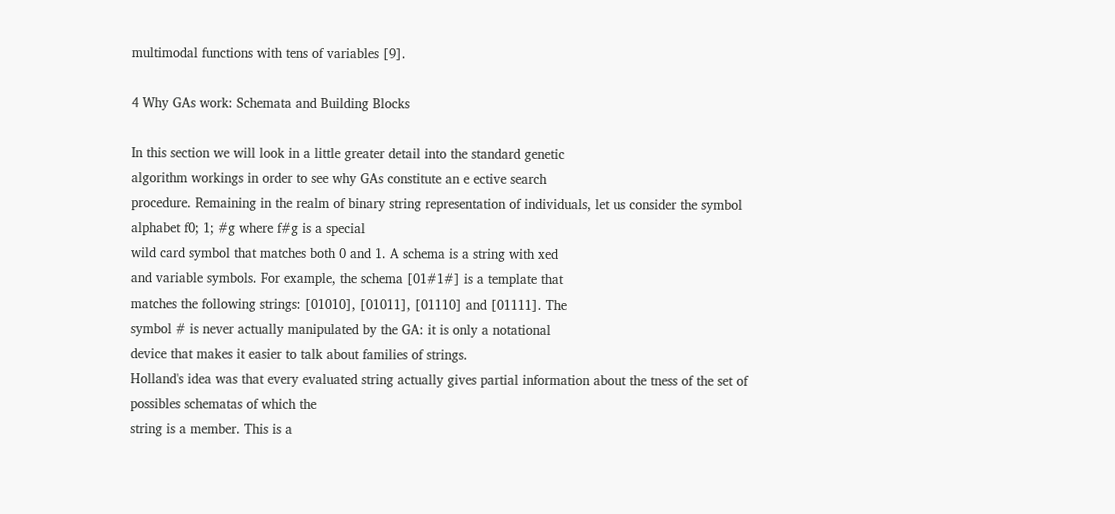multimodal functions with tens of variables [9].

4 Why GAs work: Schemata and Building Blocks

In this section we will look in a little greater detail into the standard genetic
algorithm workings in order to see why GAs constitute an e ective search
procedure. Remaining in the realm of binary string representation of individuals, let us consider the symbol alphabet f0; 1; #g where f#g is a special
wild card symbol that matches both 0 and 1. A schema is a string with xed
and variable symbols. For example, the schema [01#1#] is a template that
matches the following strings: [01010], [01011], [01110] and [01111]. The
symbol # is never actually manipulated by the GA: it is only a notational
device that makes it easier to talk about families of strings.
Holland's idea was that every evaluated string actually gives partial information about the tness of the set of possibles schematas of which the
string is a member. This is a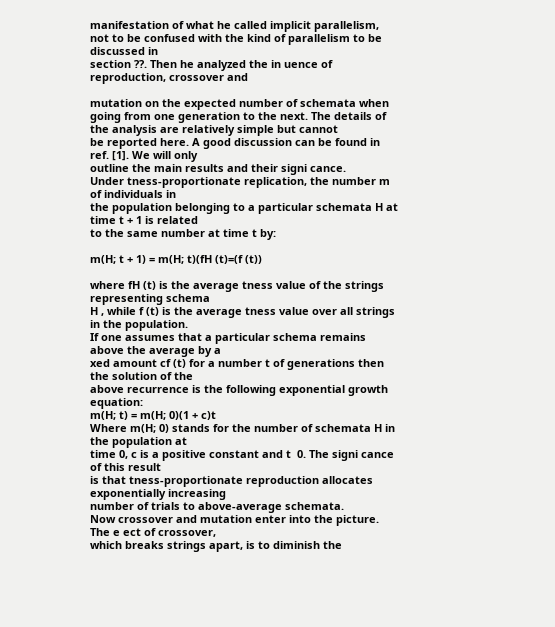manifestation of what he called implicit parallelism, not to be confused with the kind of parallelism to be discussed in
section ??. Then he analyzed the in uence of reproduction, crossover and

mutation on the expected number of schemata when going from one generation to the next. The details of the analysis are relatively simple but cannot
be reported here. A good discussion can be found in ref. [1]. We will only
outline the main results and their signi cance.
Under tness-proportionate replication, the number m of individuals in
the population belonging to a particular schemata H at time t + 1 is related
to the same number at time t by:

m(H; t + 1) = m(H; t)(fH (t)=(f (t))

where fH (t) is the average tness value of the strings representing schema
H , while f (t) is the average tness value over all strings in the population.
If one assumes that a particular schema remains above the average by a
xed amount cf (t) for a number t of generations then the solution of the
above recurrence is the following exponential growth equation:
m(H; t) = m(H; 0)(1 + c)t
Where m(H; 0) stands for the number of schemata H in the population at
time 0, c is a positive constant and t  0. The signi cance of this result
is that tness-proportionate reproduction allocates exponentially increasing
number of trials to above-average schemata.
Now crossover and mutation enter into the picture. The e ect of crossover,
which breaks strings apart, is to diminish the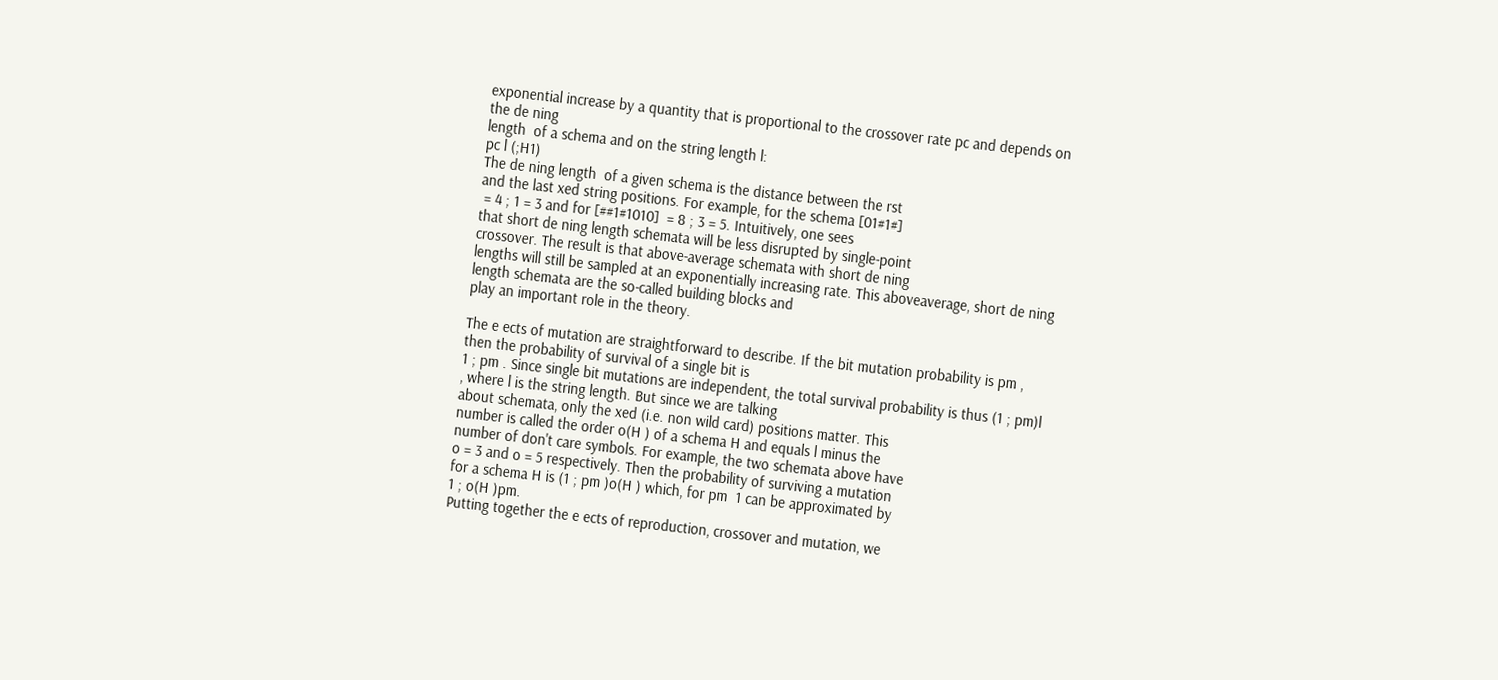exponential increase by a quantity that is proportional to the crossover rate pc and depends on the de ning
length  of a schema and on the string length l:
pc l (;H1)
The de ning length  of a given schema is the distance between the rst
and the last xed string positions. For example, for the schema [01#1#]
 = 4 ; 1 = 3 and for [##1#1010]  = 8 ; 3 = 5. Intuitively, one sees
that short de ning length schemata will be less disrupted by single-point
crossover. The result is that above-average schemata with short de ning
lengths will still be sampled at an exponentially increasing rate. This aboveaverage, short de ning length schemata are the so-called building blocks and
play an important role in the theory.

The e ects of mutation are straightforward to describe. If the bit mutation probability is pm , then the probability of survival of a single bit is
1 ; pm . Since single bit mutations are independent, the total survival probability is thus (1 ; pm)l , where l is the string length. But since we are talking
about schemata, only the xed (i.e. non wild card) positions matter. This
number is called the order o(H ) of a schema H and equals l minus the
number of don't care symbols. For example, the two schemata above have
o = 3 and o = 5 respectively. Then the probability of surviving a mutation
for a schema H is (1 ; pm )o(H ) which, for pm  1 can be approximated by
1 ; o(H )pm.
Putting together the e ects of reproduction, crossover and mutation, we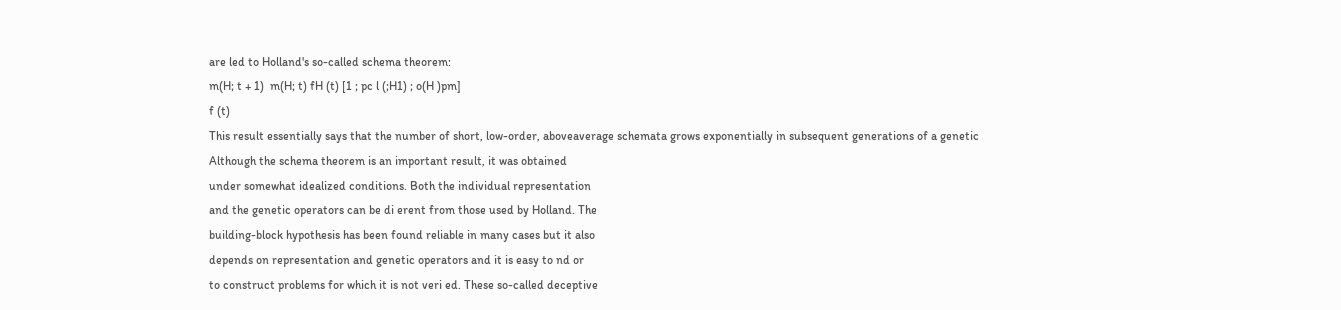are led to Holland's so-called schema theorem:
m(H; t + 1)  m(H; t) fH (t) [1 ; pc l (;H1) ; o(H )pm]
f (t)
This result essentially says that the number of short, low-order, aboveaverage schemata grows exponentially in subsequent generations of a genetic
Although the schema theorem is an important result, it was obtained
under somewhat idealized conditions. Both the individual representation
and the genetic operators can be di erent from those used by Holland. The
building-block hypothesis has been found reliable in many cases but it also
depends on representation and genetic operators and it is easy to nd or
to construct problems for which it is not veri ed. These so-called deceptive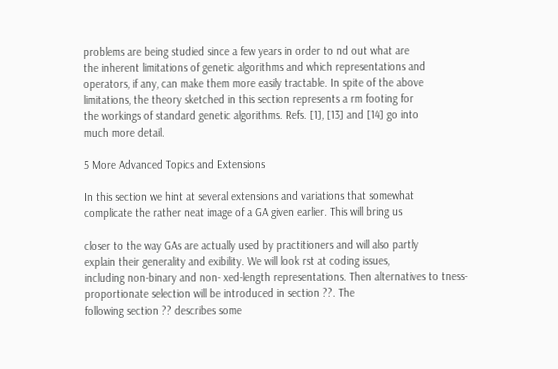problems are being studied since a few years in order to nd out what are
the inherent limitations of genetic algorithms and which representations and
operators, if any, can make them more easily tractable. In spite of the above
limitations, the theory sketched in this section represents a rm footing for
the workings of standard genetic algorithms. Refs. [1], [13] and [14] go into
much more detail.

5 More Advanced Topics and Extensions

In this section we hint at several extensions and variations that somewhat
complicate the rather neat image of a GA given earlier. This will bring us

closer to the way GAs are actually used by practitioners and will also partly
explain their generality and exibility. We will look rst at coding issues,
including non-binary and non- xed-length representations. Then alternatives to tness-proportionate selection will be introduced in section ??. The
following section ?? describes some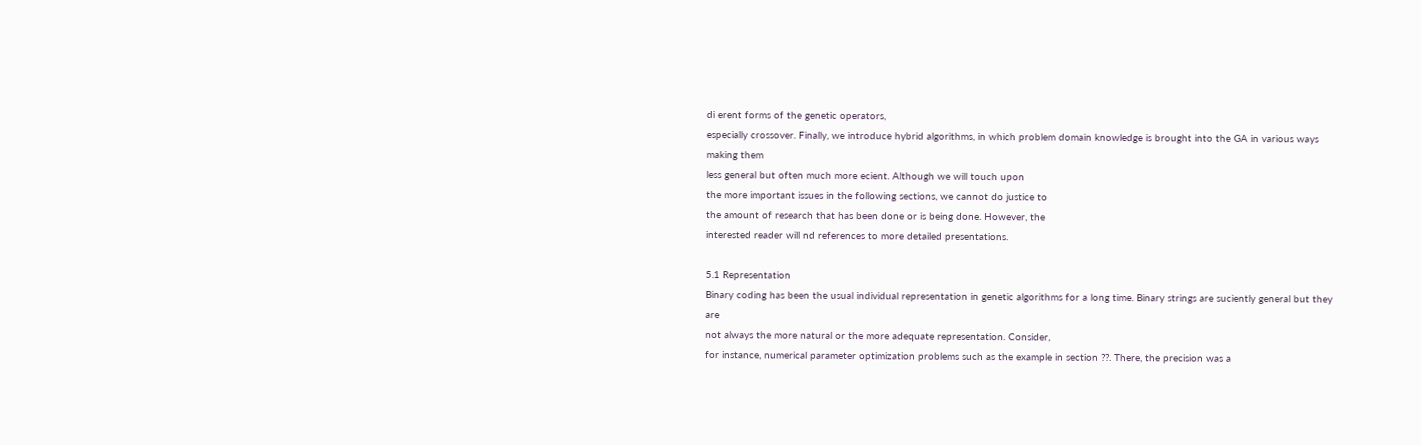di erent forms of the genetic operators,
especially crossover. Finally, we introduce hybrid algorithms, in which problem domain knowledge is brought into the GA in various ways making them
less general but often much more ecient. Although we will touch upon
the more important issues in the following sections, we cannot do justice to
the amount of research that has been done or is being done. However, the
interested reader will nd references to more detailed presentations.

5.1 Representation
Binary coding has been the usual individual representation in genetic algorithms for a long time. Binary strings are suciently general but they are
not always the more natural or the more adequate representation. Consider,
for instance, numerical parameter optimization problems such as the example in section ??. There, the precision was a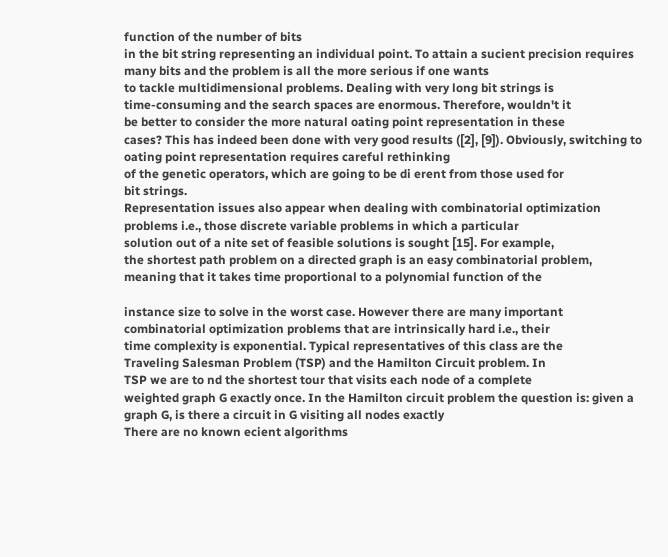function of the number of bits
in the bit string representing an individual point. To attain a sucient precision requires many bits and the problem is all the more serious if one wants
to tackle multidimensional problems. Dealing with very long bit strings is
time-consuming and the search spaces are enormous. Therefore, wouldn't it
be better to consider the more natural oating point representation in these
cases? This has indeed been done with very good results ([2], [9]). Obviously, switching to oating point representation requires careful rethinking
of the genetic operators, which are going to be di erent from those used for
bit strings.
Representation issues also appear when dealing with combinatorial optimization problems i.e., those discrete variable problems in which a particular
solution out of a nite set of feasible solutions is sought [15]. For example,
the shortest path problem on a directed graph is an easy combinatorial problem, meaning that it takes time proportional to a polynomial function of the

instance size to solve in the worst case. However there are many important
combinatorial optimization problems that are intrinsically hard i.e., their
time complexity is exponential. Typical representatives of this class are the
Traveling Salesman Problem (TSP) and the Hamilton Circuit problem. In
TSP we are to nd the shortest tour that visits each node of a complete
weighted graph G exactly once. In the Hamilton circuit problem the question is: given a graph G, is there a circuit in G visiting all nodes exactly
There are no known ecient algorithms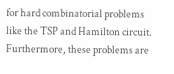for hard combinatorial problems like the TSP and Hamilton circuit. Furthermore, these problems are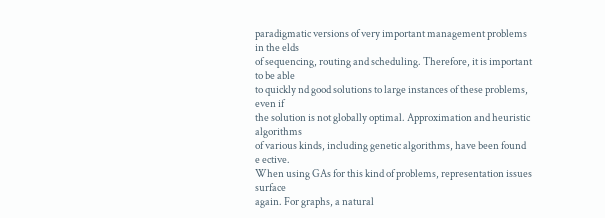paradigmatic versions of very important management problems in the elds
of sequencing, routing and scheduling. Therefore, it is important to be able
to quickly nd good solutions to large instances of these problems, even if
the solution is not globally optimal. Approximation and heuristic algorithms
of various kinds, including genetic algorithms, have been found e ective.
When using GAs for this kind of problems, representation issues surface
again. For graphs, a natural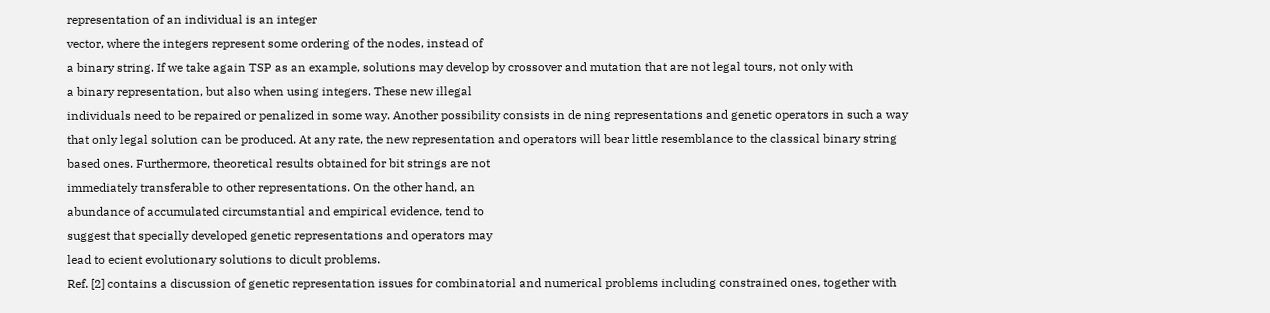representation of an individual is an integer
vector, where the integers represent some ordering of the nodes, instead of
a binary string. If we take again TSP as an example, solutions may develop by crossover and mutation that are not legal tours, not only with
a binary representation, but also when using integers. These new illegal
individuals need to be repaired or penalized in some way. Another possibility consists in de ning representations and genetic operators in such a way
that only legal solution can be produced. At any rate, the new representation and operators will bear little resemblance to the classical binary string
based ones. Furthermore, theoretical results obtained for bit strings are not
immediately transferable to other representations. On the other hand, an
abundance of accumulated circumstantial and empirical evidence, tend to
suggest that specially developed genetic representations and operators may
lead to ecient evolutionary solutions to dicult problems.
Ref. [2] contains a discussion of genetic representation issues for combinatorial and numerical problems including constrained ones, together with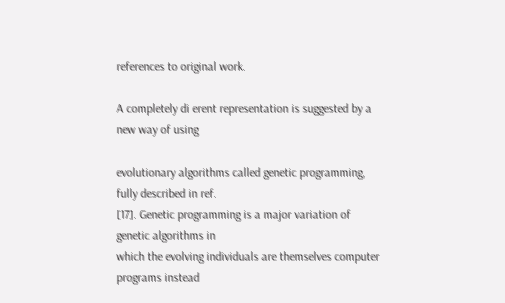references to original work.

A completely di erent representation is suggested by a new way of using

evolutionary algorithms called genetic programming, fully described in ref.
[17]. Genetic programming is a major variation of genetic algorithms in
which the evolving individuals are themselves computer programs instead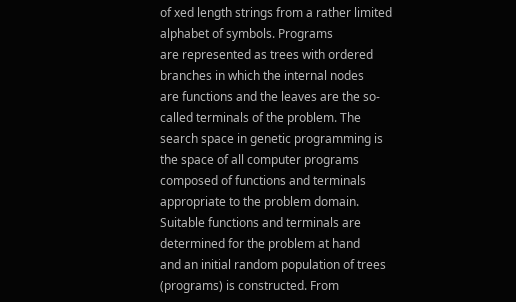of xed length strings from a rather limited alphabet of symbols. Programs
are represented as trees with ordered branches in which the internal nodes
are functions and the leaves are the so-called terminals of the problem. The
search space in genetic programming is the space of all computer programs
composed of functions and terminals appropriate to the problem domain.
Suitable functions and terminals are determined for the problem at hand
and an initial random population of trees (programs) is constructed. From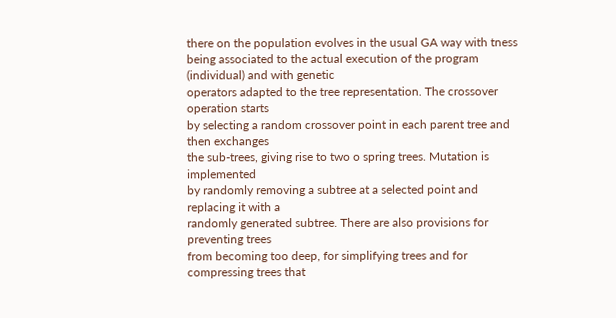there on the population evolves in the usual GA way with tness being associated to the actual execution of the program (individual) and with genetic
operators adapted to the tree representation. The crossover operation starts
by selecting a random crossover point in each parent tree and then exchanges
the sub-trees, giving rise to two o spring trees. Mutation is implemented
by randomly removing a subtree at a selected point and replacing it with a
randomly generated subtree. There are also provisions for preventing trees
from becoming too deep, for simplifying trees and for compressing trees that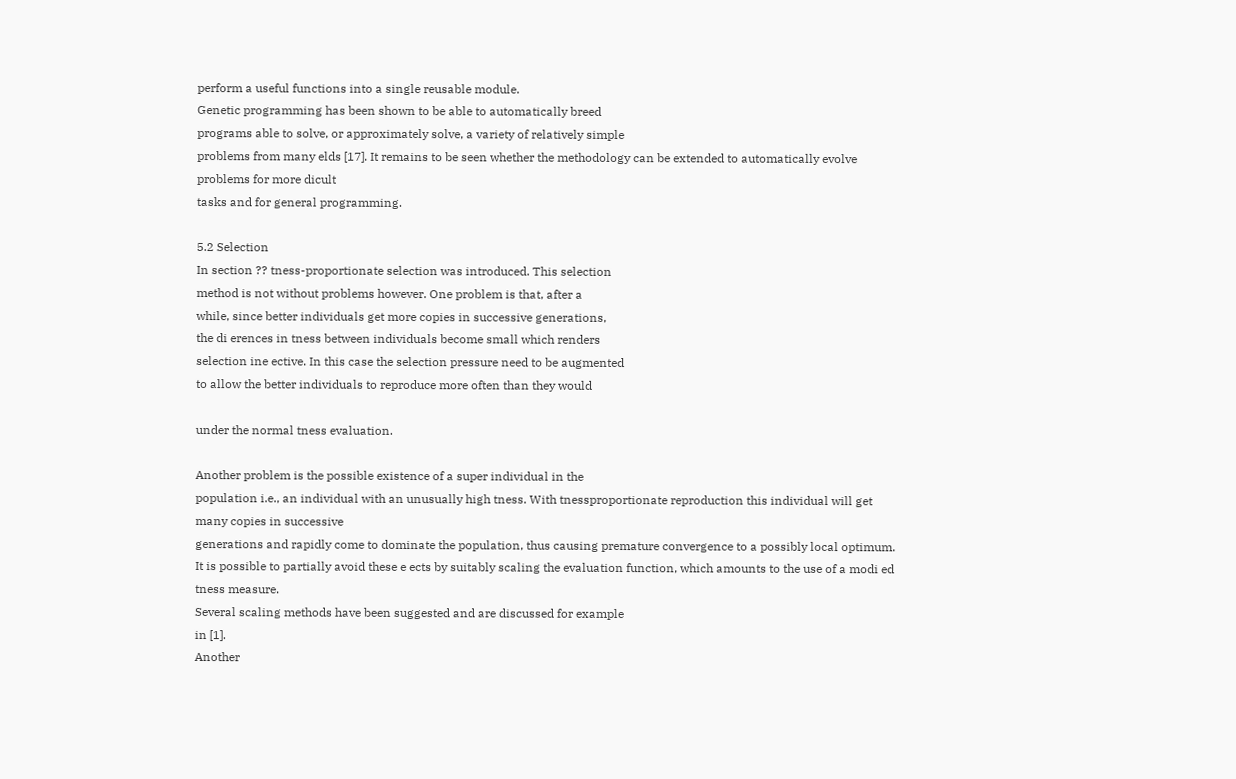perform a useful functions into a single reusable module.
Genetic programming has been shown to be able to automatically breed
programs able to solve, or approximately solve, a variety of relatively simple
problems from many elds [17]. It remains to be seen whether the methodology can be extended to automatically evolve problems for more dicult
tasks and for general programming.

5.2 Selection
In section ?? tness-proportionate selection was introduced. This selection
method is not without problems however. One problem is that, after a
while, since better individuals get more copies in successive generations,
the di erences in tness between individuals become small which renders
selection ine ective. In this case the selection pressure need to be augmented
to allow the better individuals to reproduce more often than they would

under the normal tness evaluation.

Another problem is the possible existence of a super individual in the
population i.e., an individual with an unusually high tness. With tnessproportionate reproduction this individual will get many copies in successive
generations and rapidly come to dominate the population, thus causing premature convergence to a possibly local optimum.
It is possible to partially avoid these e ects by suitably scaling the evaluation function, which amounts to the use of a modi ed tness measure.
Several scaling methods have been suggested and are discussed for example
in [1].
Another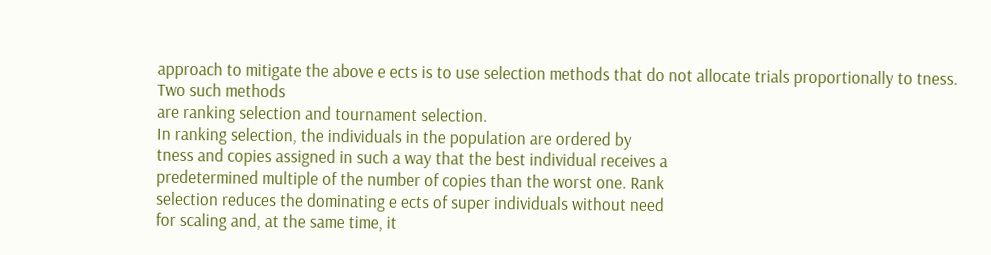approach to mitigate the above e ects is to use selection methods that do not allocate trials proportionally to tness. Two such methods
are ranking selection and tournament selection.
In ranking selection, the individuals in the population are ordered by
tness and copies assigned in such a way that the best individual receives a
predetermined multiple of the number of copies than the worst one. Rank
selection reduces the dominating e ects of super individuals without need
for scaling and, at the same time, it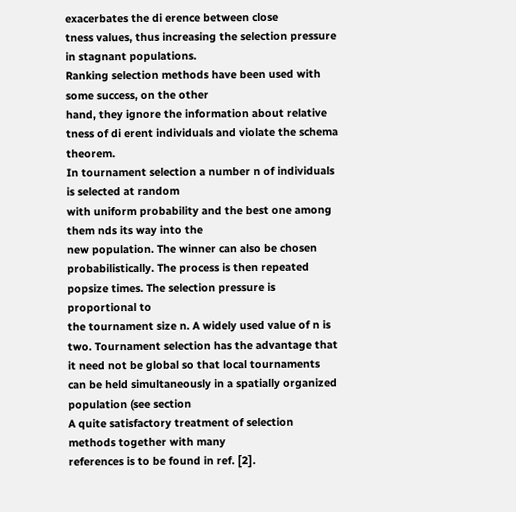exacerbates the di erence between close
tness values, thus increasing the selection pressure in stagnant populations.
Ranking selection methods have been used with some success, on the other
hand, they ignore the information about relative tness of di erent individuals and violate the schema theorem.
In tournament selection a number n of individuals is selected at random
with uniform probability and the best one among them nds its way into the
new population. The winner can also be chosen probabilistically. The process is then repeated popsize times. The selection pressure is proportional to
the tournament size n. A widely used value of n is two. Tournament selection has the advantage that it need not be global so that local tournaments
can be held simultaneously in a spatially organized population (see section
A quite satisfactory treatment of selection methods together with many
references is to be found in ref. [2].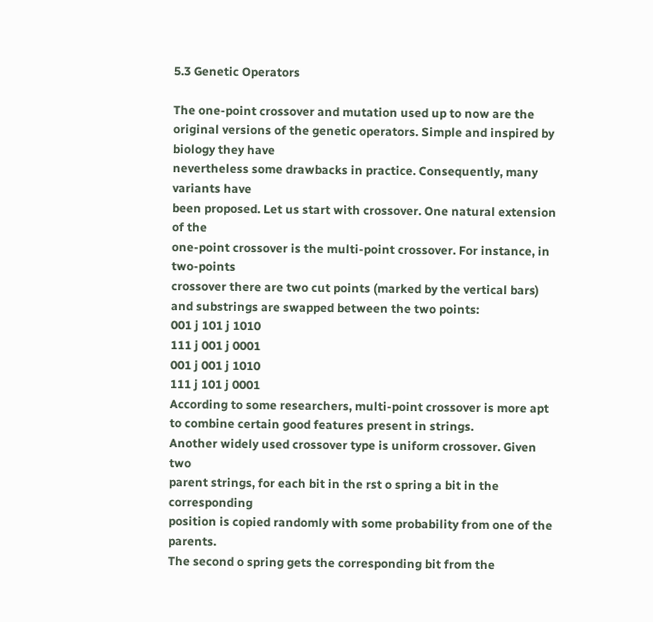5.3 Genetic Operators

The one-point crossover and mutation used up to now are the original versions of the genetic operators. Simple and inspired by biology they have
nevertheless some drawbacks in practice. Consequently, many variants have
been proposed. Let us start with crossover. One natural extension of the
one-point crossover is the multi-point crossover. For instance, in two-points
crossover there are two cut points (marked by the vertical bars) and substrings are swapped between the two points:
001 j 101 j 1010
111 j 001 j 0001
001 j 001 j 1010
111 j 101 j 0001
According to some researchers, multi-point crossover is more apt to combine certain good features present in strings.
Another widely used crossover type is uniform crossover. Given two
parent strings, for each bit in the rst o spring a bit in the corresponding
position is copied randomly with some probability from one of the parents.
The second o spring gets the corresponding bit from the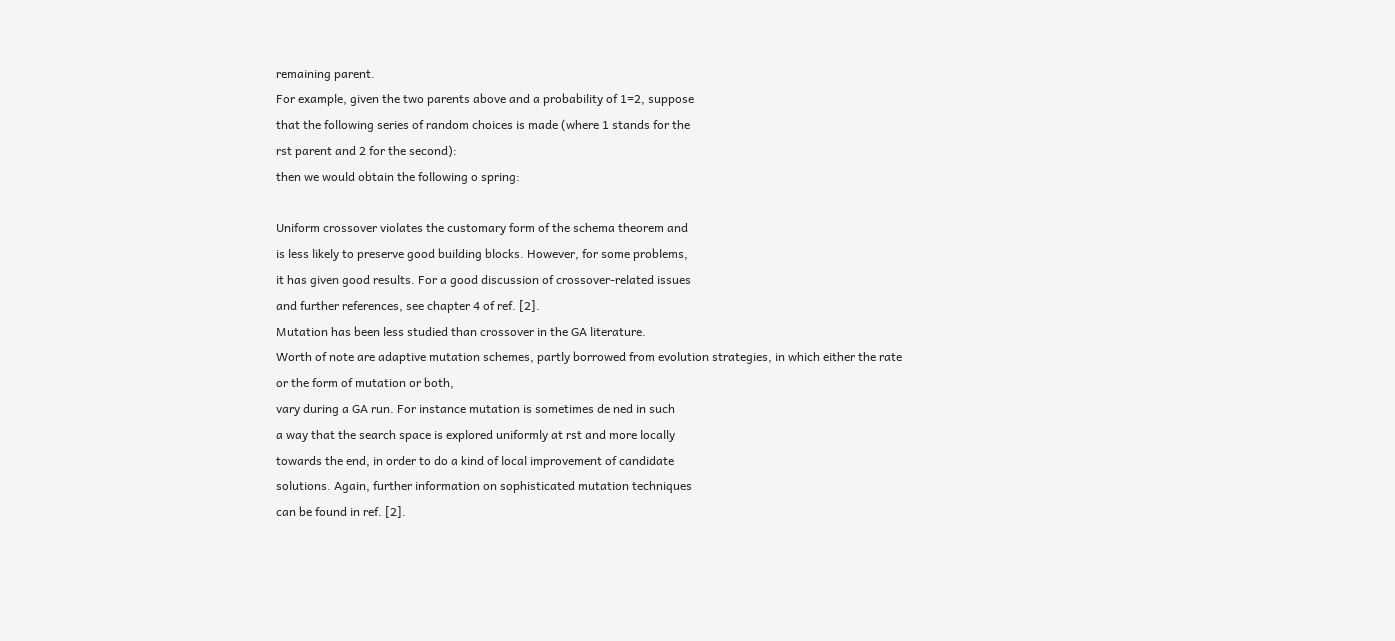remaining parent.
For example, given the two parents above and a probability of 1=2, suppose
that the following series of random choices is made (where 1 stands for the
rst parent and 2 for the second):
then we would obtain the following o spring:

Uniform crossover violates the customary form of the schema theorem and
is less likely to preserve good building blocks. However, for some problems,
it has given good results. For a good discussion of crossover-related issues
and further references, see chapter 4 of ref. [2].
Mutation has been less studied than crossover in the GA literature.
Worth of note are adaptive mutation schemes, partly borrowed from evolution strategies, in which either the rate or the form of mutation or both,
vary during a GA run. For instance mutation is sometimes de ned in such
a way that the search space is explored uniformly at rst and more locally
towards the end, in order to do a kind of local improvement of candidate
solutions. Again, further information on sophisticated mutation techniques
can be found in ref. [2].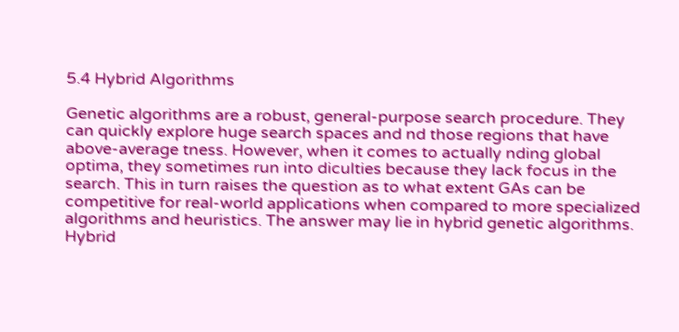5.4 Hybrid Algorithms

Genetic algorithms are a robust, general-purpose search procedure. They
can quickly explore huge search spaces and nd those regions that have
above-average tness. However, when it comes to actually nding global
optima, they sometimes run into diculties because they lack focus in the
search. This in turn raises the question as to what extent GAs can be competitive for real-world applications when compared to more specialized algorithms and heuristics. The answer may lie in hybrid genetic algorithms. Hybrid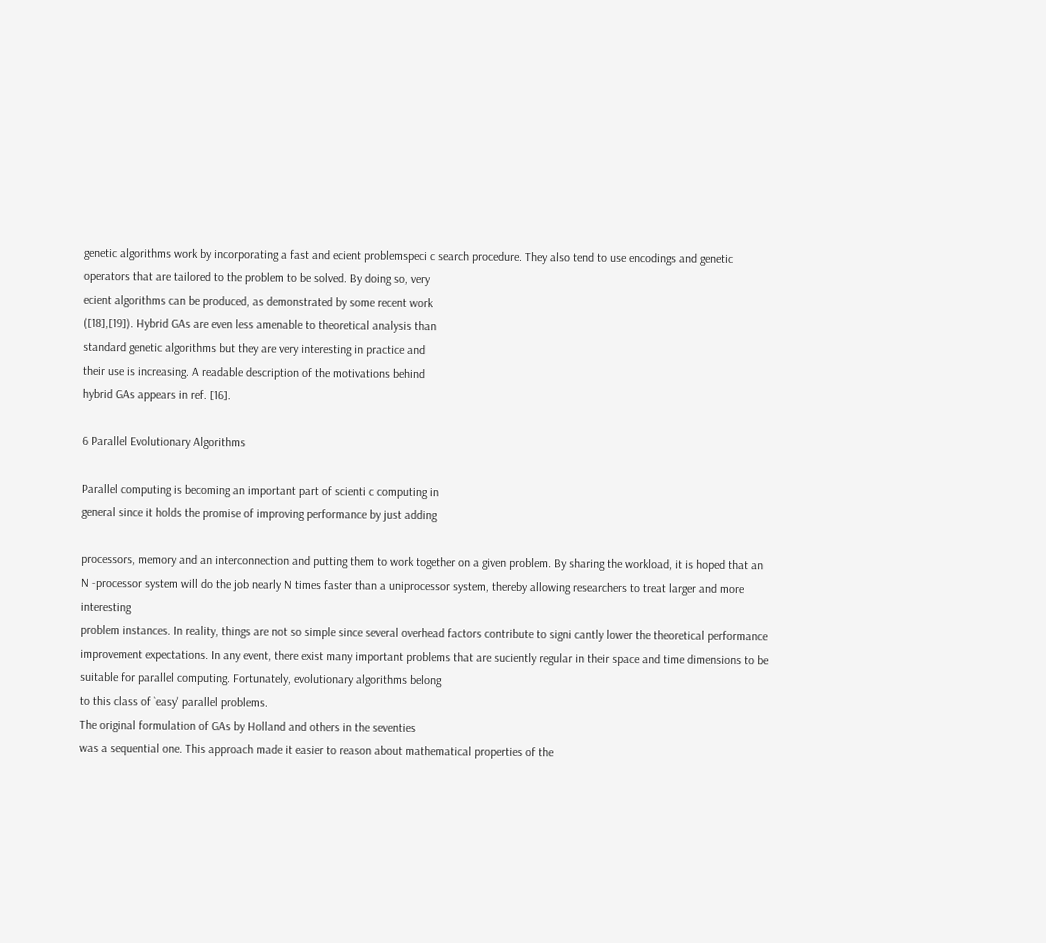genetic algorithms work by incorporating a fast and ecient problemspeci c search procedure. They also tend to use encodings and genetic
operators that are tailored to the problem to be solved. By doing so, very
ecient algorithms can be produced, as demonstrated by some recent work
([18],[19]). Hybrid GAs are even less amenable to theoretical analysis than
standard genetic algorithms but they are very interesting in practice and
their use is increasing. A readable description of the motivations behind
hybrid GAs appears in ref. [16].

6 Parallel Evolutionary Algorithms

Parallel computing is becoming an important part of scienti c computing in
general since it holds the promise of improving performance by just adding

processors, memory and an interconnection and putting them to work together on a given problem. By sharing the workload, it is hoped that an
N -processor system will do the job nearly N times faster than a uniprocessor system, thereby allowing researchers to treat larger and more interesting
problem instances. In reality, things are not so simple since several overhead factors contribute to signi cantly lower the theoretical performance
improvement expectations. In any event, there exist many important problems that are suciently regular in their space and time dimensions to be
suitable for parallel computing. Fortunately, evolutionary algorithms belong
to this class of `easy' parallel problems.
The original formulation of GAs by Holland and others in the seventies
was a sequential one. This approach made it easier to reason about mathematical properties of the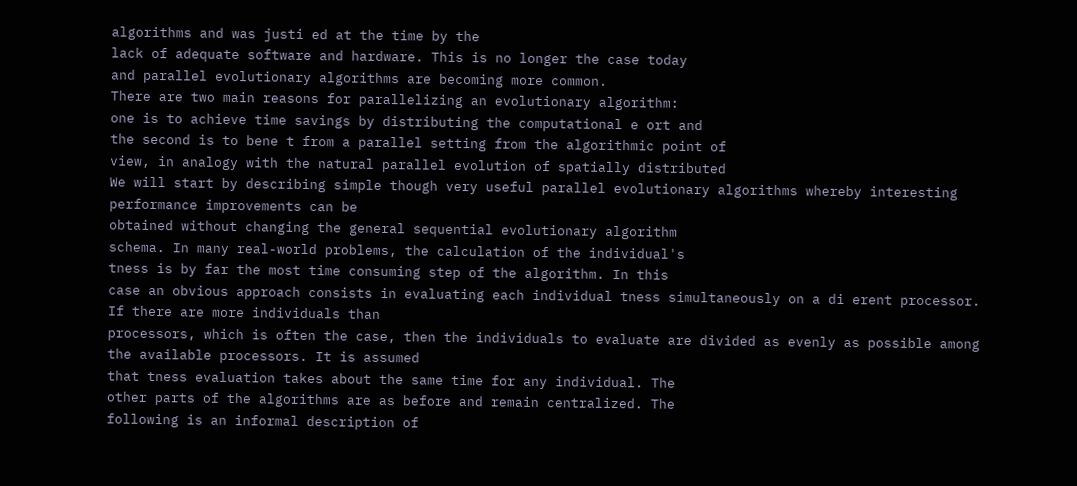algorithms and was justi ed at the time by the
lack of adequate software and hardware. This is no longer the case today
and parallel evolutionary algorithms are becoming more common.
There are two main reasons for parallelizing an evolutionary algorithm:
one is to achieve time savings by distributing the computational e ort and
the second is to bene t from a parallel setting from the algorithmic point of
view, in analogy with the natural parallel evolution of spatially distributed
We will start by describing simple though very useful parallel evolutionary algorithms whereby interesting performance improvements can be
obtained without changing the general sequential evolutionary algorithm
schema. In many real-world problems, the calculation of the individual's
tness is by far the most time consuming step of the algorithm. In this
case an obvious approach consists in evaluating each individual tness simultaneously on a di erent processor. If there are more individuals than
processors, which is often the case, then the individuals to evaluate are divided as evenly as possible among the available processors. It is assumed
that tness evaluation takes about the same time for any individual. The
other parts of the algorithms are as before and remain centralized. The
following is an informal description of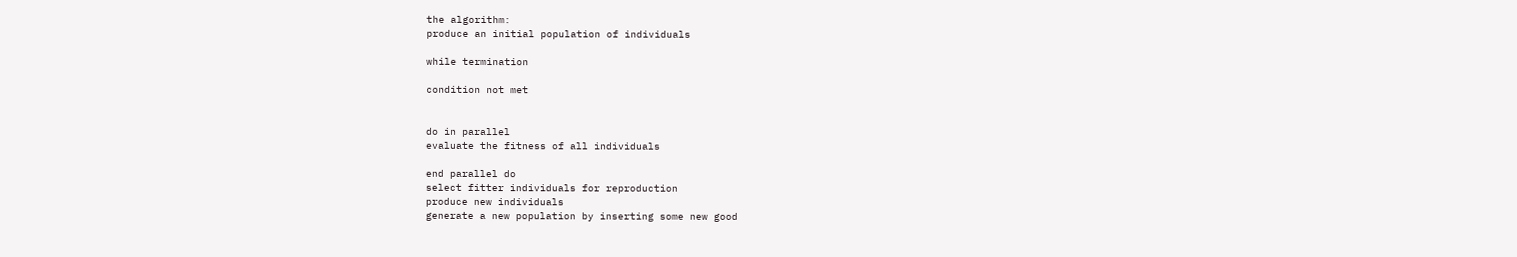the algorithm:
produce an initial population of individuals

while termination

condition not met


do in parallel
evaluate the fitness of all individuals

end parallel do
select fitter individuals for reproduction
produce new individuals
generate a new population by inserting some new good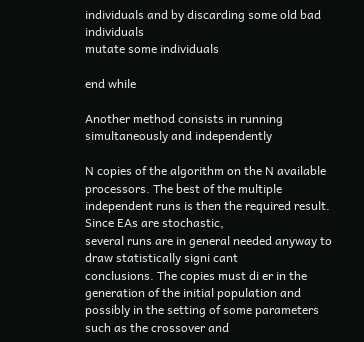individuals and by discarding some old bad individuals
mutate some individuals

end while

Another method consists in running simultaneously and independently

N copies of the algorithm on the N available processors. The best of the multiple independent runs is then the required result. Since EAs are stochastic,
several runs are in general needed anyway to draw statistically signi cant
conclusions. The copies must di er in the generation of the initial population and possibly in the setting of some parameters such as the crossover and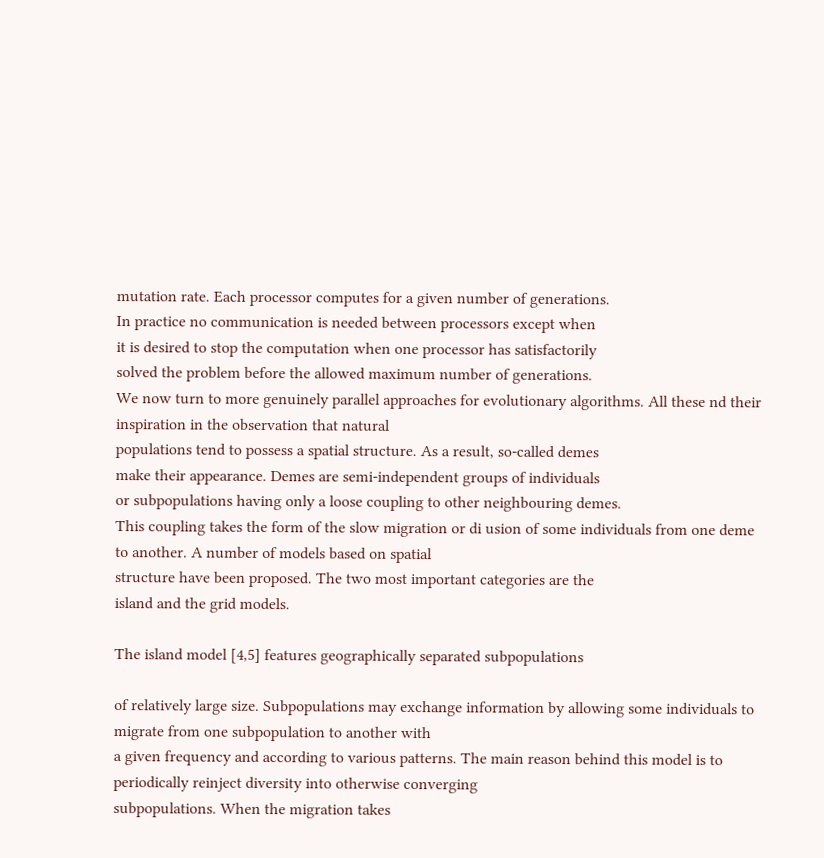mutation rate. Each processor computes for a given number of generations.
In practice no communication is needed between processors except when
it is desired to stop the computation when one processor has satisfactorily
solved the problem before the allowed maximum number of generations.
We now turn to more genuinely parallel approaches for evolutionary algorithms. All these nd their inspiration in the observation that natural
populations tend to possess a spatial structure. As a result, so-called demes
make their appearance. Demes are semi-independent groups of individuals
or subpopulations having only a loose coupling to other neighbouring demes.
This coupling takes the form of the slow migration or di usion of some individuals from one deme to another. A number of models based on spatial
structure have been proposed. The two most important categories are the
island and the grid models.

The island model [4,5] features geographically separated subpopulations

of relatively large size. Subpopulations may exchange information by allowing some individuals to migrate from one subpopulation to another with
a given frequency and according to various patterns. The main reason behind this model is to periodically reinject diversity into otherwise converging
subpopulations. When the migration takes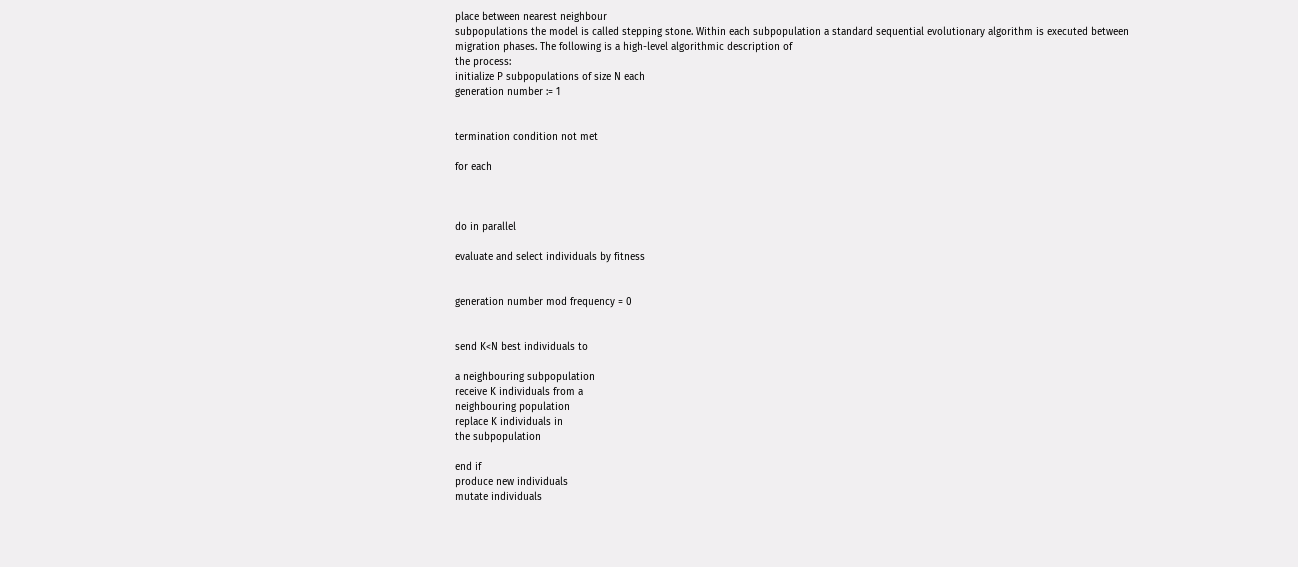place between nearest neighbour
subpopulations the model is called stepping stone. Within each subpopulation a standard sequential evolutionary algorithm is executed between
migration phases. The following is a high-level algorithmic description of
the process:
initialize P subpopulations of size N each
generation number := 1


termination condition not met

for each



do in parallel

evaluate and select individuals by fitness


generation number mod frequency = 0


send K<N best individuals to

a neighbouring subpopulation
receive K individuals from a
neighbouring population
replace K individuals in
the subpopulation

end if
produce new individuals
mutate individuals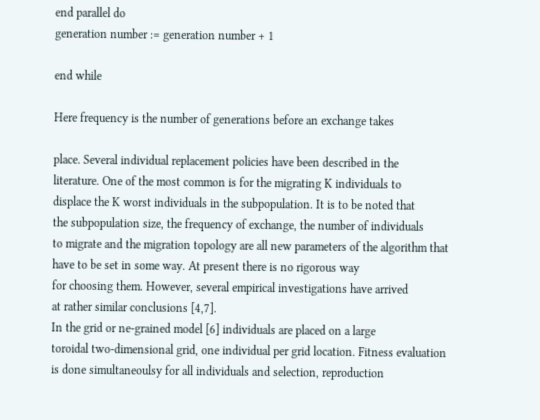end parallel do
generation number := generation number + 1

end while

Here frequency is the number of generations before an exchange takes

place. Several individual replacement policies have been described in the
literature. One of the most common is for the migrating K individuals to
displace the K worst individuals in the subpopulation. It is to be noted that
the subpopulation size, the frequency of exchange, the number of individuals
to migrate and the migration topology are all new parameters of the algorithm that have to be set in some way. At present there is no rigorous way
for choosing them. However, several empirical investigations have arrived
at rather similar conclusions [4,7].
In the grid or ne-grained model [6] individuals are placed on a large
toroidal two-dimensional grid, one individual per grid location. Fitness evaluation is done simultaneoulsy for all individuals and selection, reproduction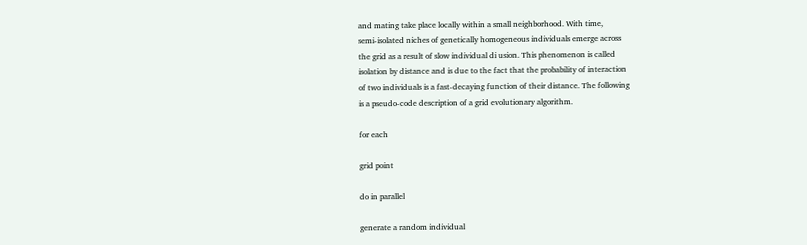and mating take place locally within a small neighborhood. With time,
semi-isolated niches of genetically homogeneous individuals emerge across
the grid as a result of slow individual di usion. This phenomenon is called
isolation by distance and is due to the fact that the probability of interaction
of two individuals is a fast-decaying function of their distance. The following
is a pseudo-code description of a grid evolutionary algorithm.

for each

grid point

do in parallel

generate a random individual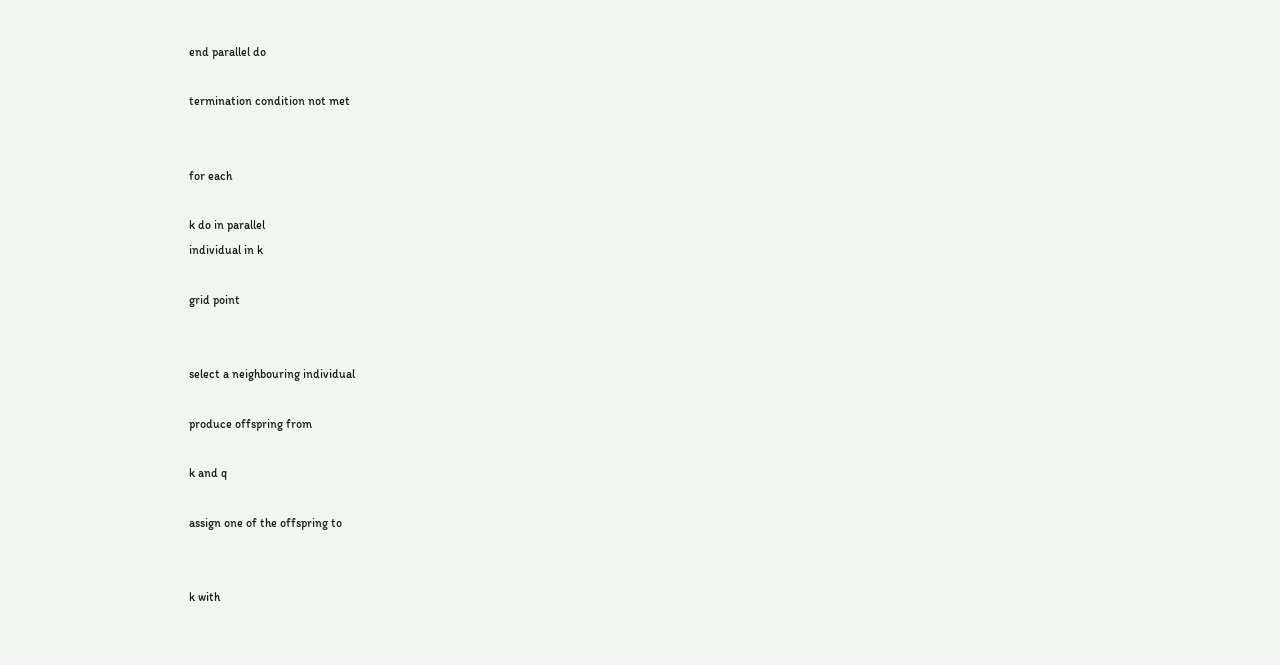end parallel do

termination condition not met


for each

k do in parallel
individual in k

grid point


select a neighbouring individual

produce offspring from

k and q

assign one of the offspring to


k with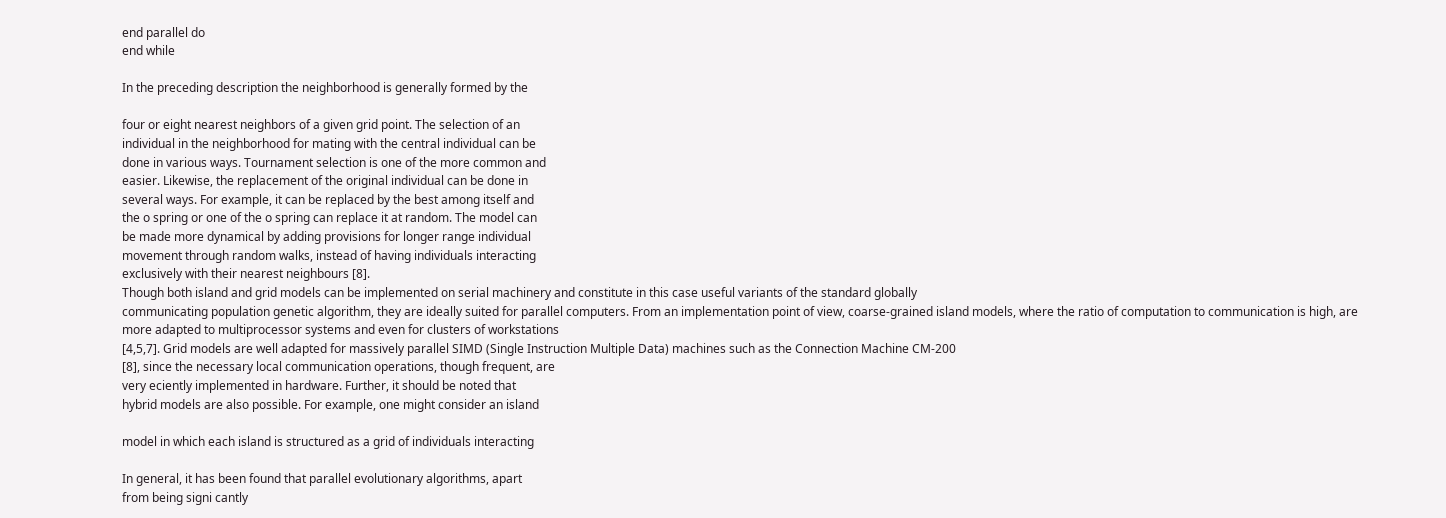end parallel do
end while

In the preceding description the neighborhood is generally formed by the

four or eight nearest neighbors of a given grid point. The selection of an
individual in the neighborhood for mating with the central individual can be
done in various ways. Tournament selection is one of the more common and
easier. Likewise, the replacement of the original individual can be done in
several ways. For example, it can be replaced by the best among itself and
the o spring or one of the o spring can replace it at random. The model can
be made more dynamical by adding provisions for longer range individual
movement through random walks, instead of having individuals interacting
exclusively with their nearest neighbours [8].
Though both island and grid models can be implemented on serial machinery and constitute in this case useful variants of the standard globally
communicating population genetic algorithm, they are ideally suited for parallel computers. From an implementation point of view, coarse-grained island models, where the ratio of computation to communication is high, are
more adapted to multiprocessor systems and even for clusters of workstations
[4,5,7]. Grid models are well adapted for massively parallel SIMD (Single Instruction Multiple Data) machines such as the Connection Machine CM-200
[8], since the necessary local communication operations, though frequent, are
very eciently implemented in hardware. Further, it should be noted that
hybrid models are also possible. For example, one might consider an island

model in which each island is structured as a grid of individuals interacting

In general, it has been found that parallel evolutionary algorithms, apart
from being signi cantly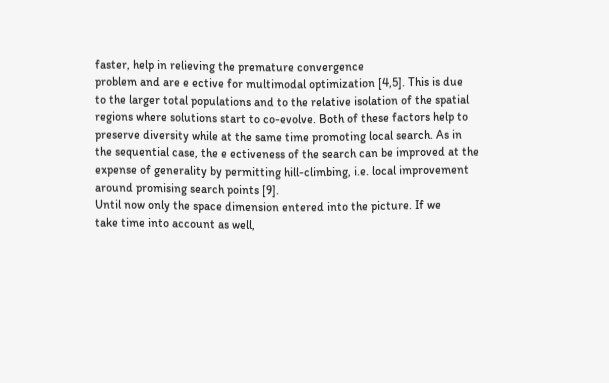faster, help in relieving the premature convergence
problem and are e ective for multimodal optimization [4,5]. This is due
to the larger total populations and to the relative isolation of the spatial
regions where solutions start to co-evolve. Both of these factors help to
preserve diversity while at the same time promoting local search. As in
the sequential case, the e ectiveness of the search can be improved at the
expense of generality by permitting hill-climbing, i.e. local improvement
around promising search points [9].
Until now only the space dimension entered into the picture. If we
take time into account as well,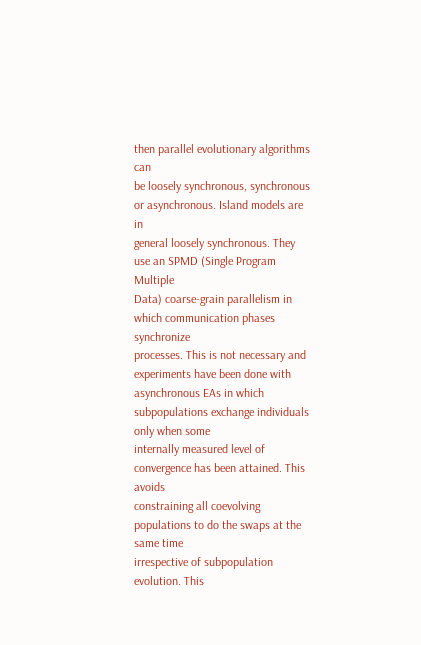then parallel evolutionary algorithms can
be loosely synchronous, synchronous or asynchronous. Island models are in
general loosely synchronous. They use an SPMD (Single Program Multiple
Data) coarse-grain parallelism in which communication phases synchronize
processes. This is not necessary and experiments have been done with asynchronous EAs in which subpopulations exchange individuals only when some
internally measured level of convergence has been attained. This avoids
constraining all coevolving populations to do the swaps at the same time
irrespective of subpopulation evolution. This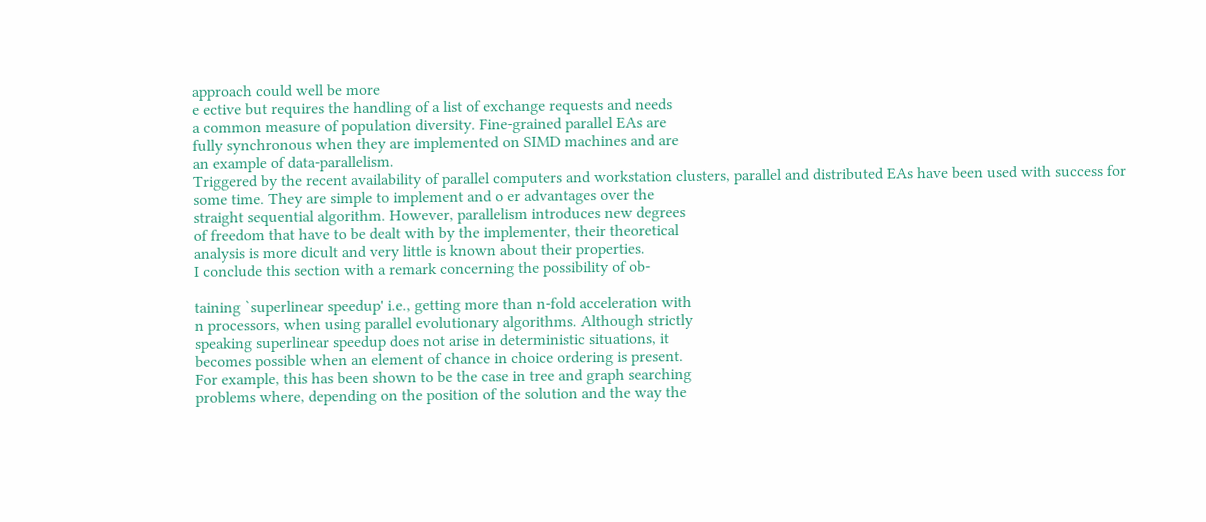approach could well be more
e ective but requires the handling of a list of exchange requests and needs
a common measure of population diversity. Fine-grained parallel EAs are
fully synchronous when they are implemented on SIMD machines and are
an example of data-parallelism.
Triggered by the recent availability of parallel computers and workstation clusters, parallel and distributed EAs have been used with success for
some time. They are simple to implement and o er advantages over the
straight sequential algorithm. However, parallelism introduces new degrees
of freedom that have to be dealt with by the implementer, their theoretical
analysis is more dicult and very little is known about their properties.
I conclude this section with a remark concerning the possibility of ob-

taining `superlinear speedup' i.e., getting more than n-fold acceleration with
n processors, when using parallel evolutionary algorithms. Although strictly
speaking superlinear speedup does not arise in deterministic situations, it
becomes possible when an element of chance in choice ordering is present.
For example, this has been shown to be the case in tree and graph searching
problems where, depending on the position of the solution and the way the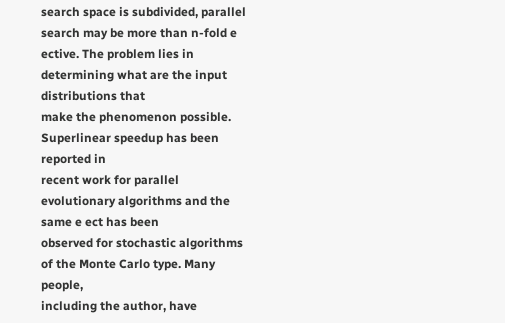search space is subdivided, parallel search may be more than n-fold e ective. The problem lies in determining what are the input distributions that
make the phenomenon possible. Superlinear speedup has been reported in
recent work for parallel evolutionary algorithms and the same e ect has been
observed for stochastic algorithms of the Monte Carlo type. Many people,
including the author, have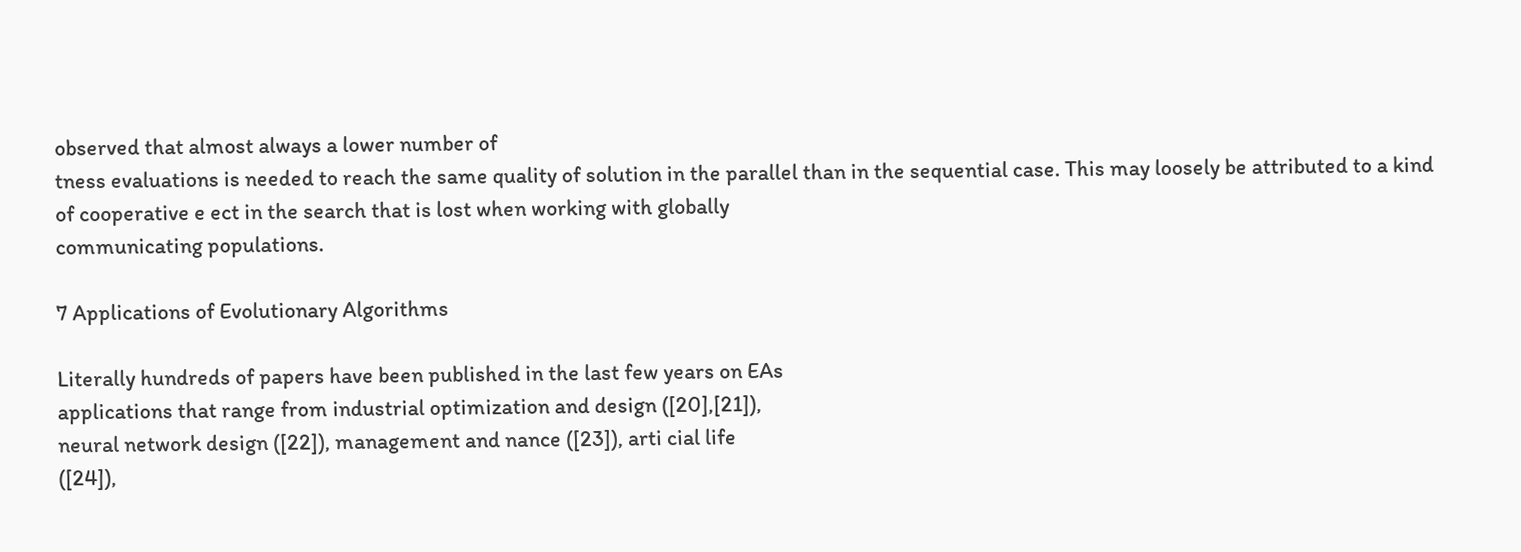observed that almost always a lower number of
tness evaluations is needed to reach the same quality of solution in the parallel than in the sequential case. This may loosely be attributed to a kind
of cooperative e ect in the search that is lost when working with globally
communicating populations.

7 Applications of Evolutionary Algorithms

Literally hundreds of papers have been published in the last few years on EAs
applications that range from industrial optimization and design ([20],[21]),
neural network design ([22]), management and nance ([23]), arti cial life
([24]),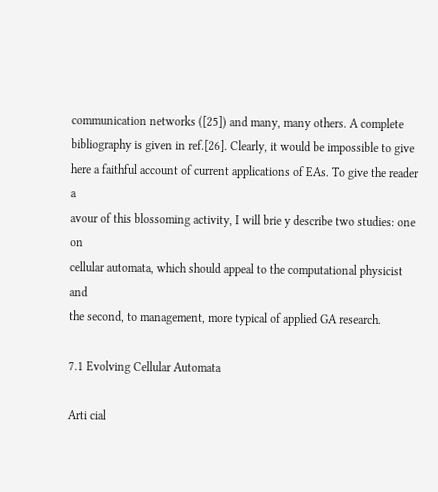communication networks ([25]) and many, many others. A complete
bibliography is given in ref.[26]. Clearly, it would be impossible to give
here a faithful account of current applications of EAs. To give the reader a
avour of this blossoming activity, I will brie y describe two studies: one on
cellular automata, which should appeal to the computational physicist and
the second, to management, more typical of applied GA research.

7.1 Evolving Cellular Automata

Arti cial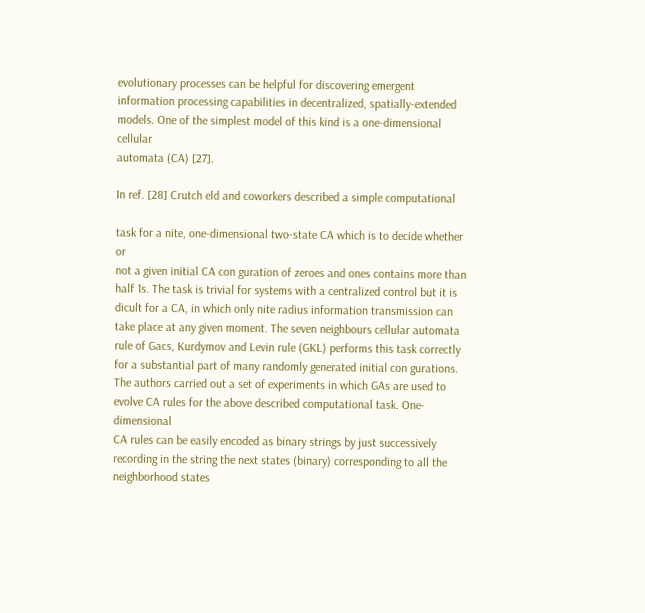evolutionary processes can be helpful for discovering emergent information processing capabilities in decentralized, spatially-extended models. One of the simplest model of this kind is a one-dimensional cellular
automata (CA) [27].

In ref. [28] Crutch eld and coworkers described a simple computational

task for a nite, one-dimensional two-state CA which is to decide whether or
not a given initial CA con guration of zeroes and ones contains more than
half 1s. The task is trivial for systems with a centralized control but it is
dicult for a CA, in which only nite radius information transmission can
take place at any given moment. The seven neighbours cellular automata
rule of Gacs, Kurdymov and Levin rule (GKL) performs this task correctly
for a substantial part of many randomly generated initial con gurations.
The authors carried out a set of experiments in which GAs are used to
evolve CA rules for the above described computational task. One-dimensional
CA rules can be easily encoded as binary strings by just successively recording in the string the next states (binary) corresponding to all the neighborhood states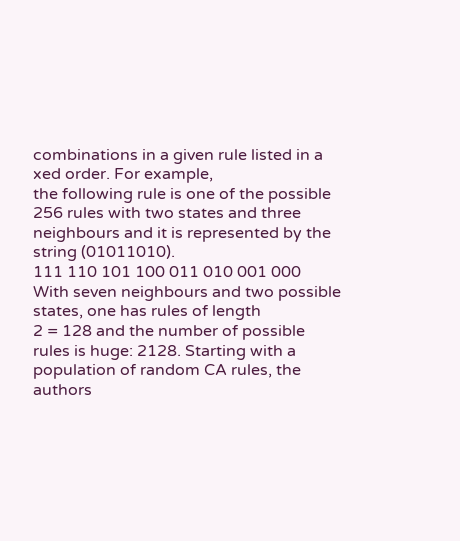combinations in a given rule listed in a xed order. For example,
the following rule is one of the possible 256 rules with two states and three
neighbours and it is represented by the string (01011010).
111 110 101 100 011 010 001 000
With seven neighbours and two possible states, one has rules of length
2 = 128 and the number of possible rules is huge: 2128. Starting with a
population of random CA rules, the authors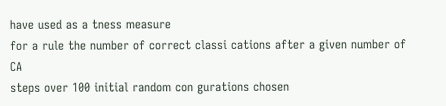have used as a tness measure
for a rule the number of correct classi cations after a given number of CA
steps over 100 initial random con gurations chosen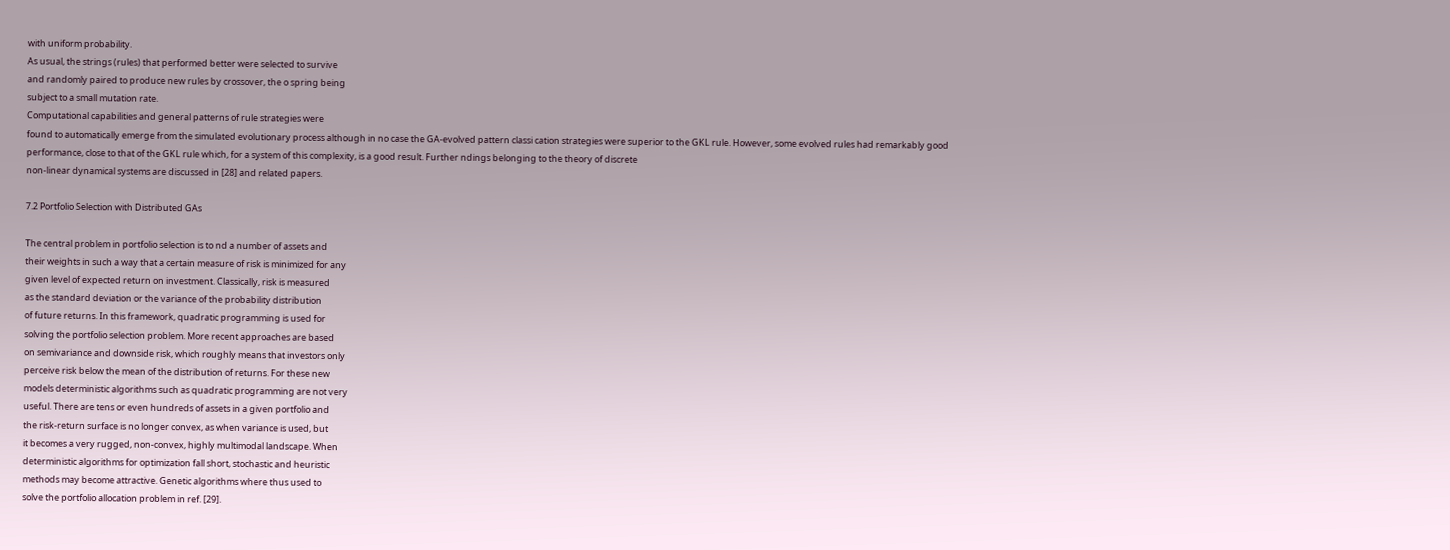with uniform probability.
As usual, the strings (rules) that performed better were selected to survive
and randomly paired to produce new rules by crossover, the o spring being
subject to a small mutation rate.
Computational capabilities and general patterns of rule strategies were
found to automatically emerge from the simulated evolutionary process although in no case the GA-evolved pattern classi cation strategies were superior to the GKL rule. However, some evolved rules had remarkably good
performance, close to that of the GKL rule which, for a system of this complexity, is a good result. Further ndings belonging to the theory of discrete
non-linear dynamical systems are discussed in [28] and related papers.

7.2 Portfolio Selection with Distributed GAs

The central problem in portfolio selection is to nd a number of assets and
their weights in such a way that a certain measure of risk is minimized for any
given level of expected return on investment. Classically, risk is measured
as the standard deviation or the variance of the probability distribution
of future returns. In this framework, quadratic programming is used for
solving the portfolio selection problem. More recent approaches are based
on semivariance and downside risk, which roughly means that investors only
perceive risk below the mean of the distribution of returns. For these new
models deterministic algorithms such as quadratic programming are not very
useful. There are tens or even hundreds of assets in a given portfolio and
the risk-return surface is no longer convex, as when variance is used, but
it becomes a very rugged, non-convex, highly multimodal landscape. When
deterministic algorithms for optimization fall short, stochastic and heuristic
methods may become attractive. Genetic algorithms where thus used to
solve the portfolio allocation problem in ref. [29].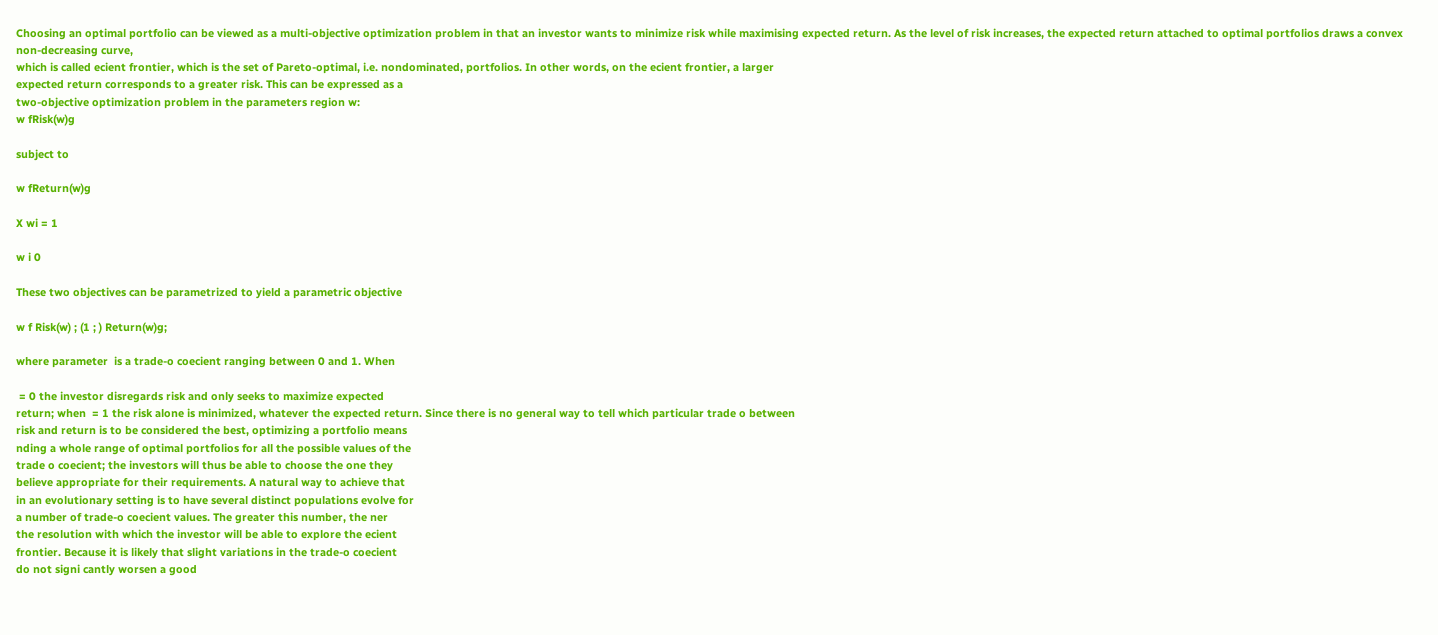Choosing an optimal portfolio can be viewed as a multi-objective optimization problem in that an investor wants to minimize risk while maximising expected return. As the level of risk increases, the expected return attached to optimal portfolios draws a convex non-decreasing curve,
which is called ecient frontier, which is the set of Pareto-optimal, i.e. nondominated, portfolios. In other words, on the ecient frontier, a larger
expected return corresponds to a greater risk. This can be expressed as a
two-objective optimization problem in the parameters region w:
w fRisk(w)g

subject to

w fReturn(w)g

X wi = 1

w i 0

These two objectives can be parametrized to yield a parametric objective

w f Risk(w) ; (1 ; ) Return(w)g;

where parameter  is a trade-o coecient ranging between 0 and 1. When

 = 0 the investor disregards risk and only seeks to maximize expected
return; when  = 1 the risk alone is minimized, whatever the expected return. Since there is no general way to tell which particular trade o between
risk and return is to be considered the best, optimizing a portfolio means
nding a whole range of optimal portfolios for all the possible values of the
trade o coecient; the investors will thus be able to choose the one they
believe appropriate for their requirements. A natural way to achieve that
in an evolutionary setting is to have several distinct populations evolve for
a number of trade-o coecient values. The greater this number, the ner
the resolution with which the investor will be able to explore the ecient
frontier. Because it is likely that slight variations in the trade-o coecient
do not signi cantly worsen a good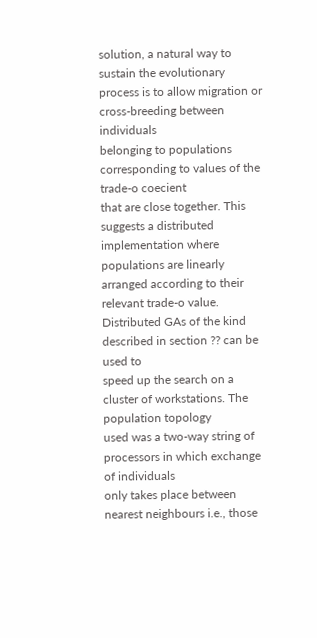solution, a natural way to sustain the evolutionary process is to allow migration or cross-breeding between individuals
belonging to populations corresponding to values of the trade-o coecient
that are close together. This suggests a distributed implementation where
populations are linearly arranged according to their relevant trade-o value.
Distributed GAs of the kind described in section ?? can be used to
speed up the search on a cluster of workstations. The population topology
used was a two-way string of processors in which exchange of individuals
only takes place between nearest neighbours i.e., those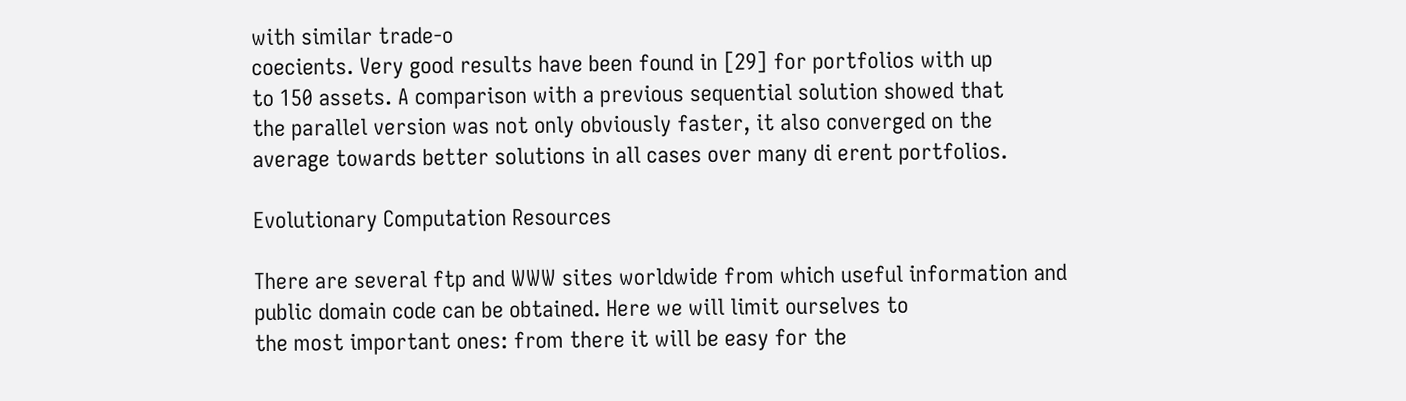with similar trade-o
coecients. Very good results have been found in [29] for portfolios with up
to 150 assets. A comparison with a previous sequential solution showed that
the parallel version was not only obviously faster, it also converged on the
average towards better solutions in all cases over many di erent portfolios.

Evolutionary Computation Resources

There are several ftp and WWW sites worldwide from which useful information and public domain code can be obtained. Here we will limit ourselves to
the most important ones: from there it will be easy for the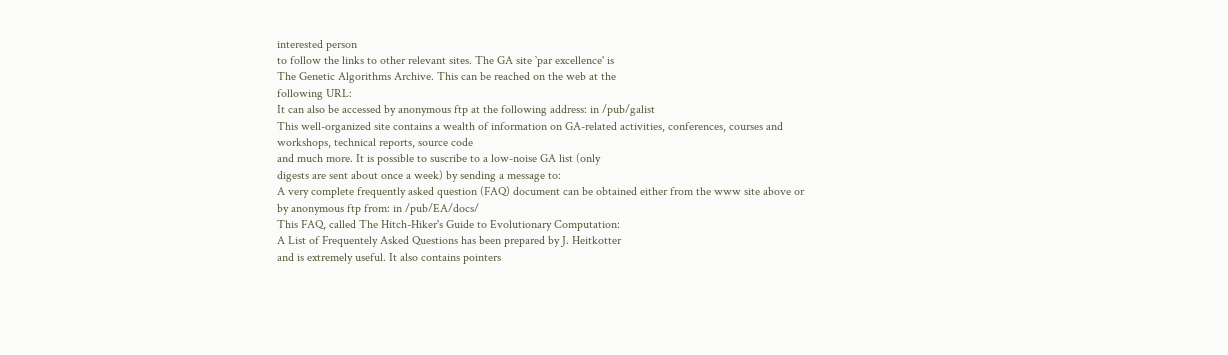interested person
to follow the links to other relevant sites. The GA site `par excellence' is
The Genetic Algorithms Archive. This can be reached on the web at the
following URL:
It can also be accessed by anonymous ftp at the following address: in /pub/galist
This well-organized site contains a wealth of information on GA-related activities, conferences, courses and workshops, technical reports, source code
and much more. It is possible to suscribe to a low-noise GA list (only
digests are sent about once a week) by sending a message to:
A very complete frequently asked question (FAQ) document can be obtained either from the www site above or by anonymous ftp from: in /pub/EA/docs/
This FAQ, called The Hitch-Hiker's Guide to Evolutionary Computation:
A List of Frequentely Asked Questions has been prepared by J. Heitkotter
and is extremely useful. It also contains pointers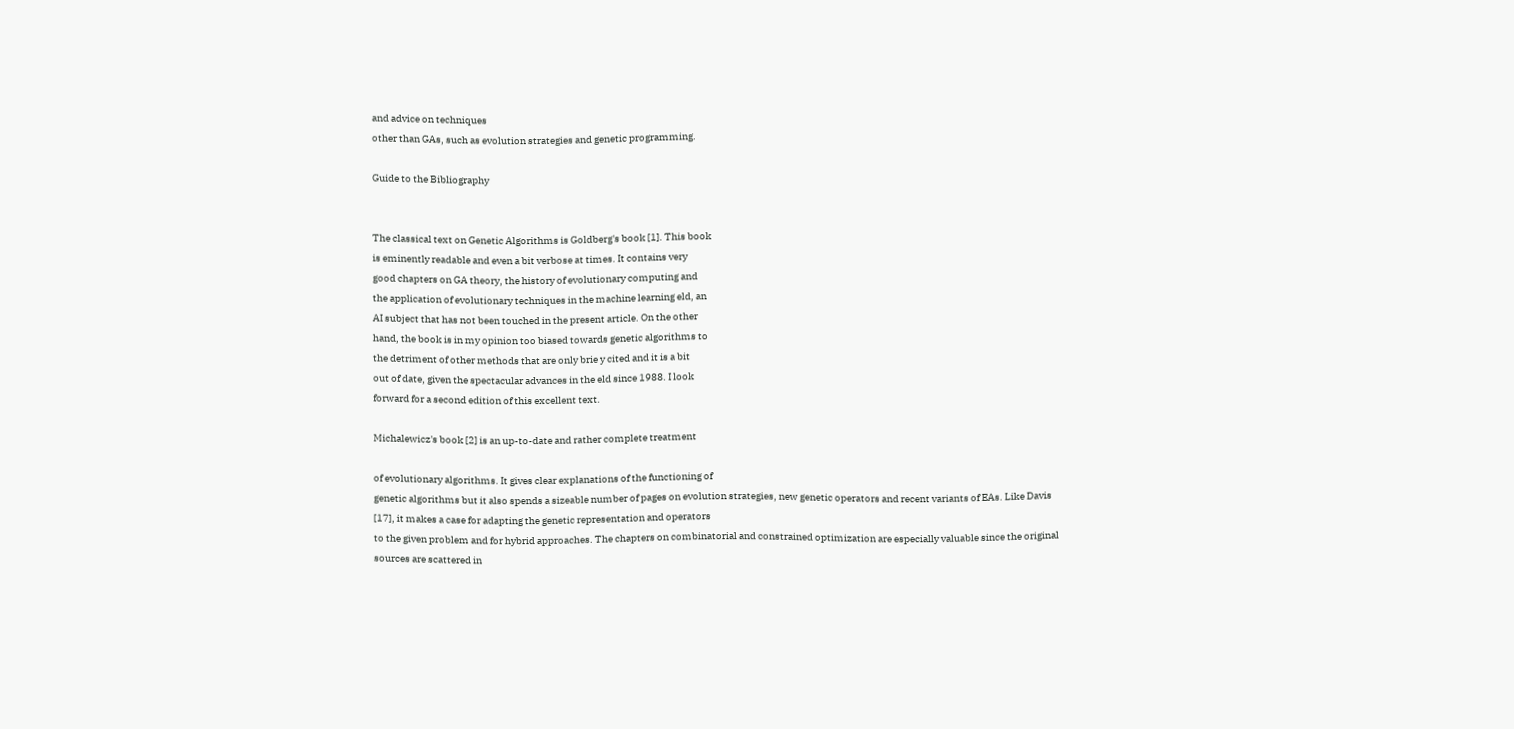and advice on techniques
other than GAs, such as evolution strategies and genetic programming.

Guide to the Bibliography


The classical text on Genetic Algorithms is Goldberg's book [1]. This book
is eminently readable and even a bit verbose at times. It contains very
good chapters on GA theory, the history of evolutionary computing and
the application of evolutionary techniques in the machine learning eld, an
AI subject that has not been touched in the present article. On the other
hand, the book is in my opinion too biased towards genetic algorithms to
the detriment of other methods that are only brie y cited and it is a bit
out of date, given the spectacular advances in the eld since 1988. I look
forward for a second edition of this excellent text.

Michalewicz's book [2] is an up-to-date and rather complete treatment

of evolutionary algorithms. It gives clear explanations of the functioning of
genetic algorithms but it also spends a sizeable number of pages on evolution strategies, new genetic operators and recent variants of EAs. Like Davis
[17], it makes a case for adapting the genetic representation and operators
to the given problem and for hybrid approaches. The chapters on combinatorial and constrained optimization are especially valuable since the original
sources are scattered in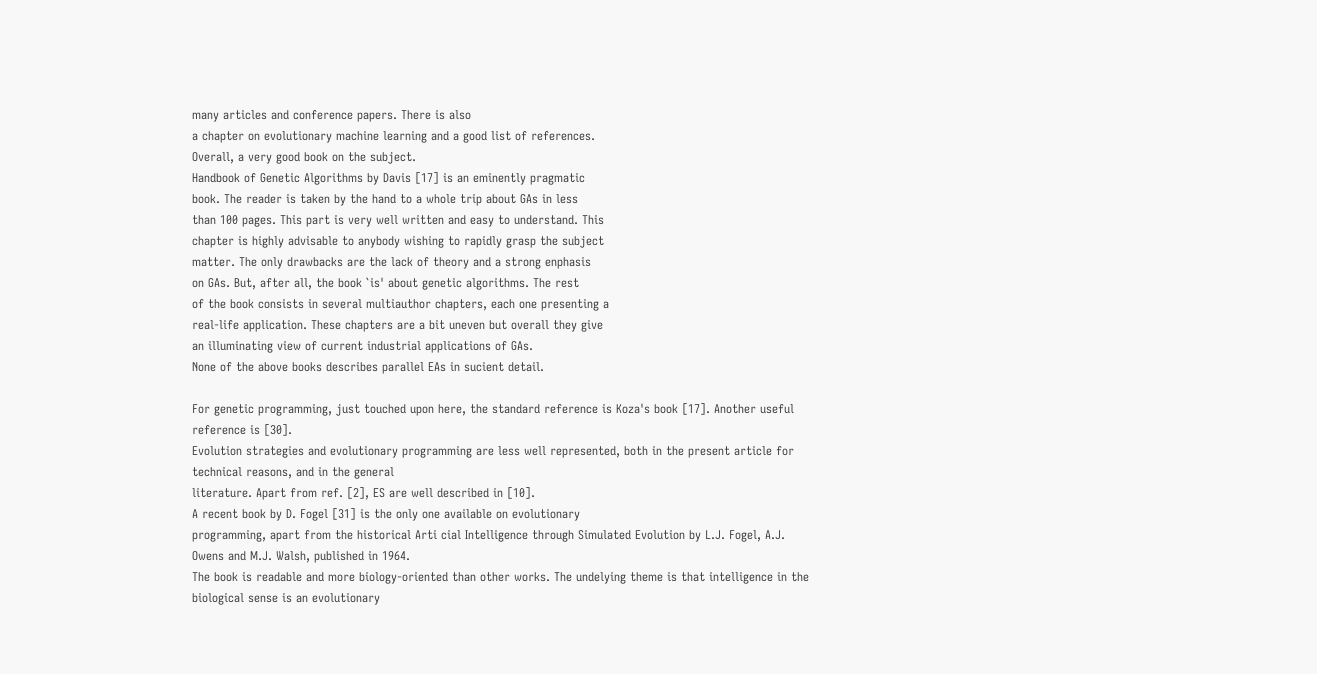many articles and conference papers. There is also
a chapter on evolutionary machine learning and a good list of references.
Overall, a very good book on the subject.
Handbook of Genetic Algorithms by Davis [17] is an eminently pragmatic
book. The reader is taken by the hand to a whole trip about GAs in less
than 100 pages. This part is very well written and easy to understand. This
chapter is highly advisable to anybody wishing to rapidly grasp the subject
matter. The only drawbacks are the lack of theory and a strong enphasis
on GAs. But, after all, the book `is' about genetic algorithms. The rest
of the book consists in several multiauthor chapters, each one presenting a
real-life application. These chapters are a bit uneven but overall they give
an illuminating view of current industrial applications of GAs.
None of the above books describes parallel EAs in sucient detail.

For genetic programming, just touched upon here, the standard reference is Koza's book [17]. Another useful reference is [30].
Evolution strategies and evolutionary programming are less well represented, both in the present article for technical reasons, and in the general
literature. Apart from ref. [2], ES are well described in [10].
A recent book by D. Fogel [31] is the only one available on evolutionary
programming, apart from the historical Arti cial Intelligence through Simulated Evolution by L.J. Fogel, A.J. Owens and M.J. Walsh, published in 1964.
The book is readable and more biology-oriented than other works. The undelying theme is that intelligence in the biological sense is an evolutionary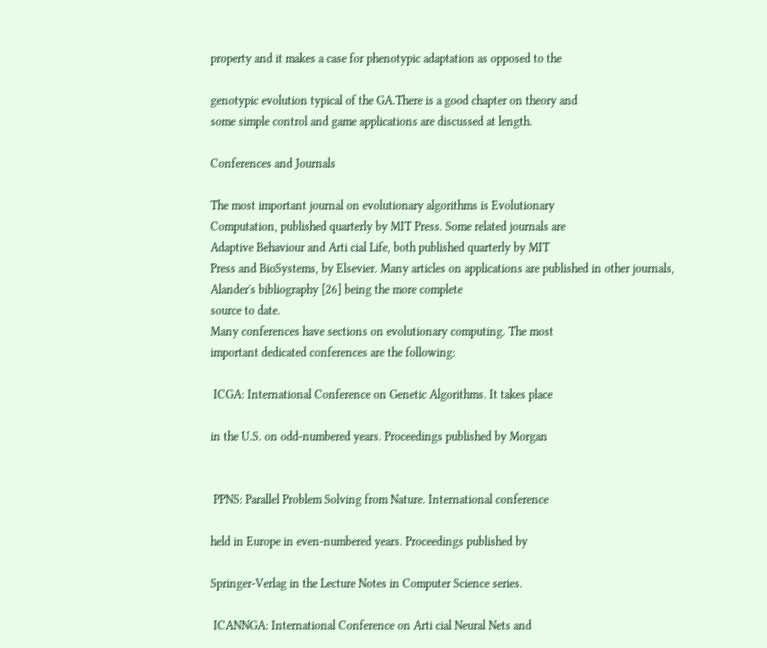property and it makes a case for phenotypic adaptation as opposed to the

genotypic evolution typical of the GA.There is a good chapter on theory and
some simple control and game applications are discussed at length.

Conferences and Journals

The most important journal on evolutionary algorithms is Evolutionary
Computation, published quarterly by MIT Press. Some related journals are
Adaptive Behaviour and Arti cial Life, both published quarterly by MIT
Press and BioSystems, by Elsevier. Many articles on applications are published in other journals, Alander's bibliography [26] being the more complete
source to date.
Many conferences have sections on evolutionary computing. The most
important dedicated conferences are the following:

 ICGA: International Conference on Genetic Algorithms. It takes place

in the U.S. on odd-numbered years. Proceedings published by Morgan


 PPNS: Parallel Problem Solving from Nature. International conference

held in Europe in even-numbered years. Proceedings published by

Springer-Verlag in the Lecture Notes in Computer Science series.

 ICANNGA: International Conference on Arti cial Neural Nets and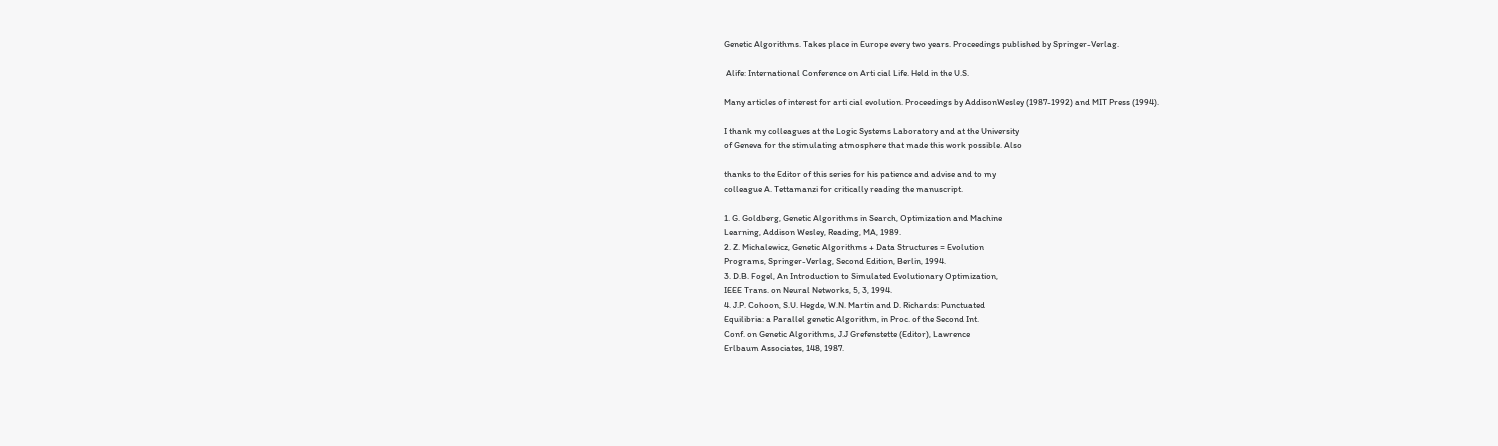Genetic Algorithms. Takes place in Europe every two years. Proceedings published by Springer-Verlag.

 Alife: International Conference on Arti cial Life. Held in the U.S.

Many articles of interest for arti cial evolution. Proceedings by AddisonWesley (1987-1992) and MIT Press (1994).

I thank my colleagues at the Logic Systems Laboratory and at the University
of Geneva for the stimulating atmosphere that made this work possible. Also

thanks to the Editor of this series for his patience and advise and to my
colleague A. Tettamanzi for critically reading the manuscript.

1. G. Goldberg, Genetic Algorithms in Search, Optimization and Machine
Learning, Addison Wesley, Reading, MA, 1989.
2. Z. Michalewicz, Genetic Algorithms + Data Structures = Evolution
Programs, Springer-Verlag, Second Edition, Berlin, 1994.
3. D.B. Fogel, An Introduction to Simulated Evolutionary Optimization,
IEEE Trans. on Neural Networks, 5, 3, 1994.
4. J.P. Cohoon, S.U. Hegde, W.N. Martin and D. Richards: Punctuated
Equilibria: a Parallel genetic Algorithm, in Proc. of the Second Int.
Conf. on Genetic Algorithms, J.J Grefenstette (Editor), Lawrence
Erlbaum Associates, 148, 1987.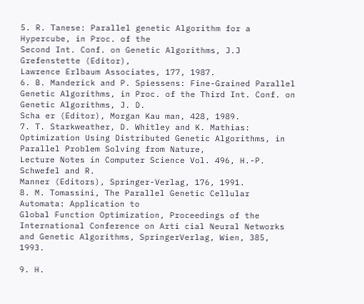5. R. Tanese: Parallel genetic Algorithm for a Hypercube, in Proc. of the
Second Int. Conf. on Genetic Algorithms, J.J Grefenstette (Editor),
Lawrence Erlbaum Associates, 177, 1987.
6. B. Manderick and P. Spiessens: Fine-Grained Parallel Genetic Algorithms, in Proc. of the Third Int. Conf. on Genetic Algorithms, J. D.
Scha er (Editor), Morgan Kau man, 428, 1989.
7. T. Starkweather, D. Whitley and K. Mathias: Optimization Using Distributed Genetic Algorithms, in Parallel Problem Solving from Nature,
Lecture Notes in Computer Science Vol. 496, H.-P. Schwefel and R.
Manner (Editors), Springer-Verlag, 176, 1991.
8. M. Tomassini, The Parallel Genetic Cellular Automata: Application to
Global Function Optimization, Proceedings of the International Conference on Arti cial Neural Networks and Genetic Algorithms, SpringerVerlag, Wien, 385, 1993.

9. H.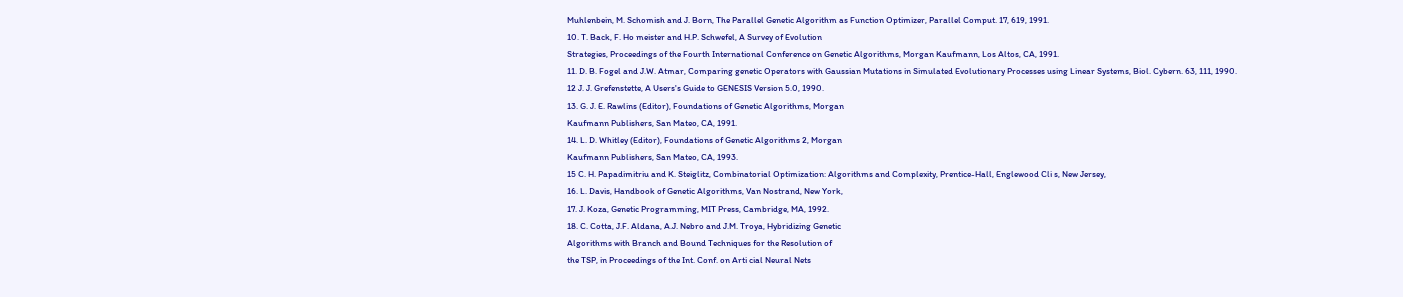Muhlenbein, M. Schomish and J. Born, The Parallel Genetic Algorithm as Function Optimizer, Parallel Comput. 17, 619, 1991.
10. T. Back, F. Ho meister and H.P. Schwefel, A Survey of Evolution
Strategies, Proceedings of the Fourth International Conference on Genetic Algorithms, Morgan Kaufmann, Los Altos, CA, 1991.
11. D. B. Fogel and J.W. Atmar, Comparing genetic Operators with Gaussian Mutations in Simulated Evolutionary Processes using Linear Systems, Biol. Cybern. 63, 111, 1990.
12 J. J. Grefenstette, A Users's Guide to GENESIS Version 5.0, 1990.
13. G. J. E. Rawlins (Editor), Foundations of Genetic Algorithms, Morgan
Kaufmann Publishers, San Mateo, CA, 1991.
14. L. D. Whitley (Editor), Foundations of Genetic Algorithms 2, Morgan
Kaufmann Publishers, San Mateo, CA, 1993.
15 C. H. Papadimitriu and K. Steiglitz, Combinatorial Optimization: Algorithms and Complexity, Prentice-Hall, Englewood Cli s, New Jersey,
16. L. Davis, Handbook of Genetic Algorithms, Van Nostrand, New York,
17. J. Koza, Genetic Programming, MIT Press, Cambridge, MA, 1992.
18. C. Cotta, J.F. Aldana, A.J. Nebro and J.M. Troya, Hybridizing Genetic
Algorithms with Branch and Bound Techniques for the Resolution of
the TSP, in Proceedings of the Int. Conf. on Arti cial Neural Nets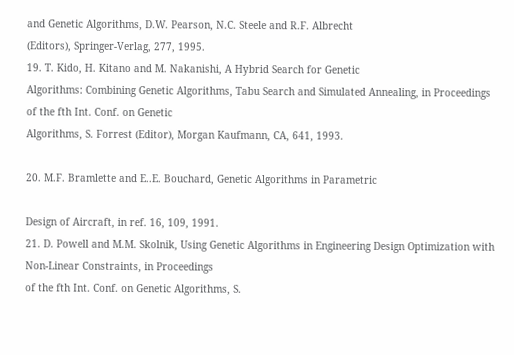and Genetic Algorithms, D.W. Pearson, N.C. Steele and R.F. Albrecht
(Editors), Springer-Verlag, 277, 1995.
19. T. Kido, H. Kitano and M. Nakanishi, A Hybrid Search for Genetic
Algorithms: Combining Genetic Algorithms, Tabu Search and Simulated Annealing, in Proceedings of the fth Int. Conf. on Genetic
Algorithms, S. Forrest (Editor), Morgan Kaufmann, CA, 641, 1993.

20. M.F. Bramlette and E..E. Bouchard, Genetic Algorithms in Parametric

Design of Aircraft, in ref. 16, 109, 1991.
21. D. Powell and M.M. Skolnik, Using Genetic Algorithms in Engineering Design Optimization with Non-Linear Constraints, in Proceedings
of the fth Int. Conf. on Genetic Algorithms, S.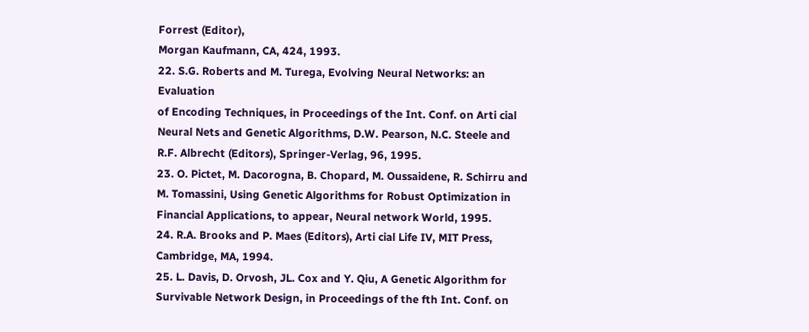Forrest (Editor),
Morgan Kaufmann, CA, 424, 1993.
22. S.G. Roberts and M. Turega, Evolving Neural Networks: an Evaluation
of Encoding Techniques, in Proceedings of the Int. Conf. on Arti cial
Neural Nets and Genetic Algorithms, D.W. Pearson, N.C. Steele and
R.F. Albrecht (Editors), Springer-Verlag, 96, 1995.
23. O. Pictet, M. Dacorogna, B. Chopard, M. Oussaidene, R. Schirru and
M. Tomassini, Using Genetic Algorithms for Robust Optimization in
Financial Applications, to appear, Neural network World, 1995.
24. R.A. Brooks and P. Maes (Editors), Arti cial Life IV, MIT Press,
Cambridge, MA, 1994.
25. L. Davis, D. Orvosh, JL. Cox and Y. Qiu, A Genetic Algorithm for
Survivable Network Design, in Proceedings of the fth Int. Conf. on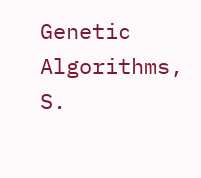Genetic Algorithms, S.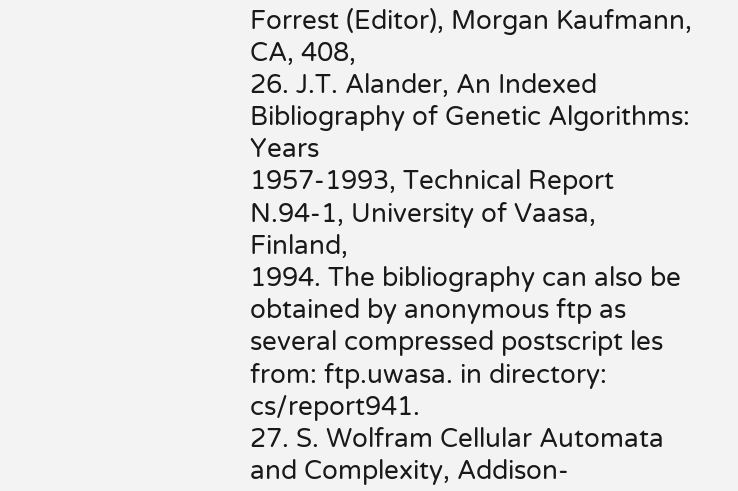Forrest (Editor), Morgan Kaufmann, CA, 408,
26. J.T. Alander, An Indexed Bibliography of Genetic Algorithms: Years
1957-1993, Technical Report N.94-1, University of Vaasa, Finland,
1994. The bibliography can also be obtained by anonymous ftp as several compressed postscript les from: ftp.uwasa. in directory: cs/report941.
27. S. Wolfram Cellular Automata and Complexity, Addison-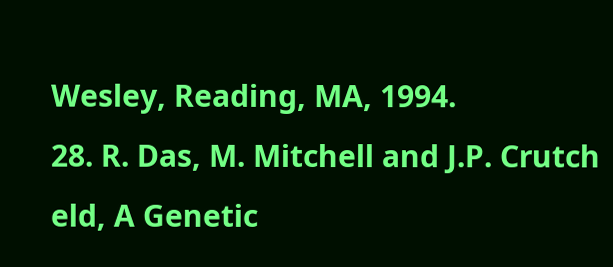Wesley, Reading, MA, 1994.
28. R. Das, M. Mitchell and J.P. Crutch eld, A Genetic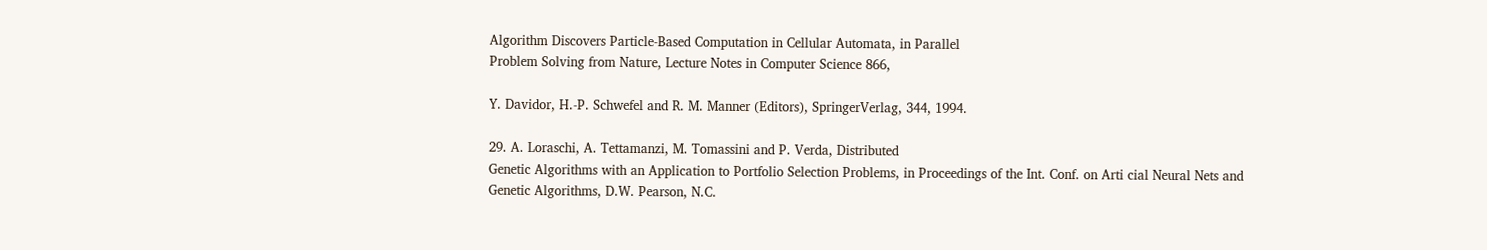Algorithm Discovers Particle-Based Computation in Cellular Automata, in Parallel
Problem Solving from Nature, Lecture Notes in Computer Science 866,

Y. Davidor, H.-P. Schwefel and R. M. Manner (Editors), SpringerVerlag, 344, 1994.

29. A. Loraschi, A. Tettamanzi, M. Tomassini and P. Verda, Distributed
Genetic Algorithms with an Application to Portfolio Selection Problems, in Proceedings of the Int. Conf. on Arti cial Neural Nets and
Genetic Algorithms, D.W. Pearson, N.C.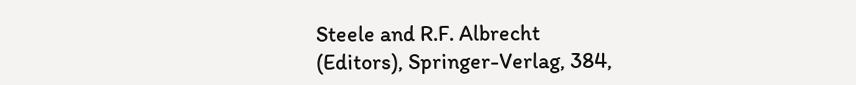Steele and R.F. Albrecht
(Editors), Springer-Verlag, 384,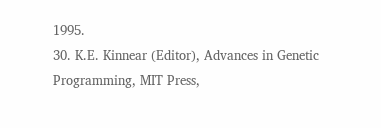1995.
30. K.E. Kinnear (Editor), Advances in Genetic Programming, MIT Press,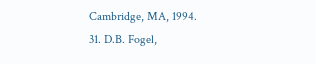Cambridge, MA, 1994.
31. D.B. Fogel,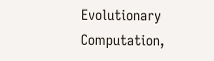Evolutionary Computation,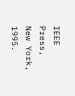IEEE Press, New York, 1995.